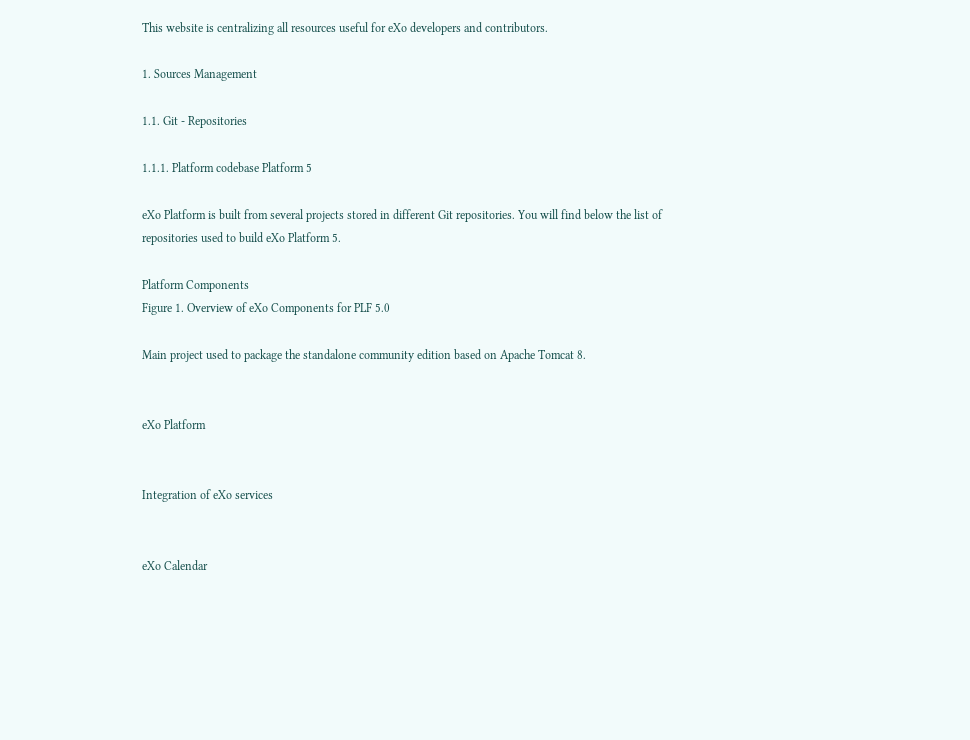This website is centralizing all resources useful for eXo developers and contributors.

1. Sources Management

1.1. Git - Repositories

1.1.1. Platform codebase Platform 5

eXo Platform is built from several projects stored in different Git repositories. You will find below the list of repositories used to build eXo Platform 5.

Platform Components
Figure 1. Overview of eXo Components for PLF 5.0

Main project used to package the standalone community edition based on Apache Tomcat 8.


eXo Platform


Integration of eXo services


eXo Calendar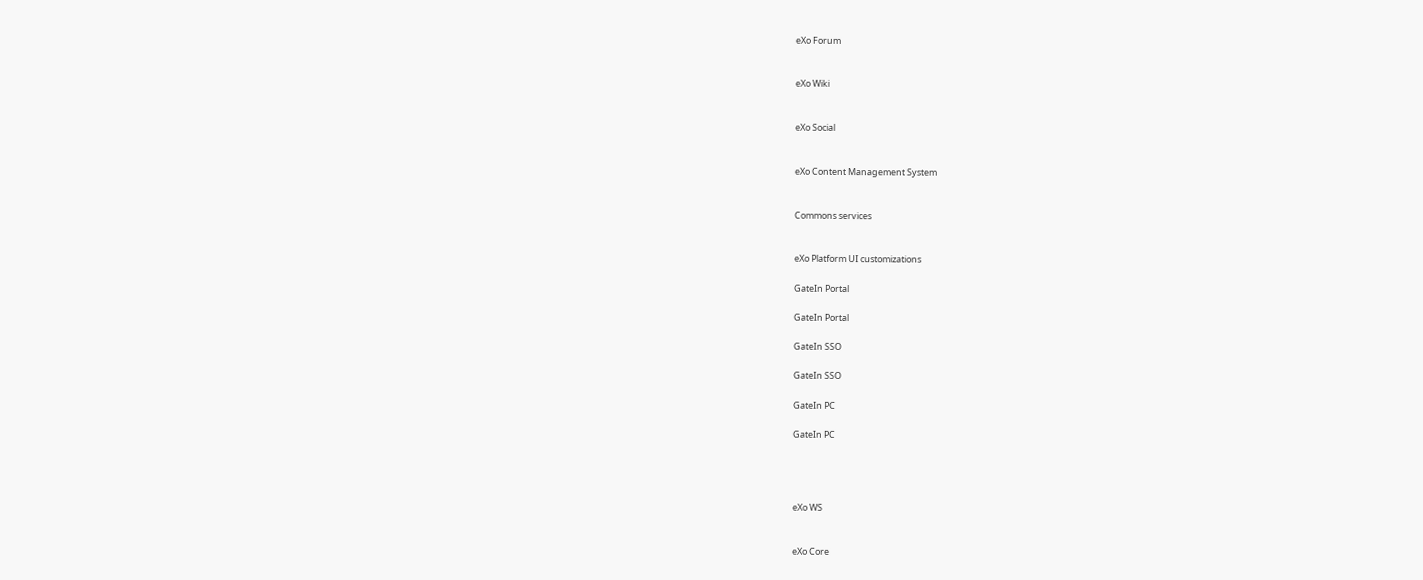eXo Forum


eXo Wiki


eXo Social


eXo Content Management System


Commons services


eXo Platform UI customizations

GateIn Portal

GateIn Portal

GateIn SSO

GateIn SSO

GateIn PC

GateIn PC




eXo WS


eXo Core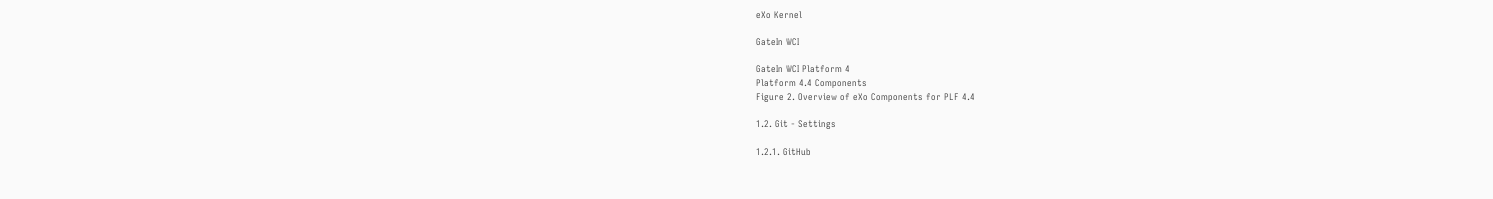eXo Kernel

GateIn WCI

GateIn WCI Platform 4
Platform 4.4 Components
Figure 2. Overview of eXo Components for PLF 4.4

1.2. Git - Settings

1.2.1. GitHub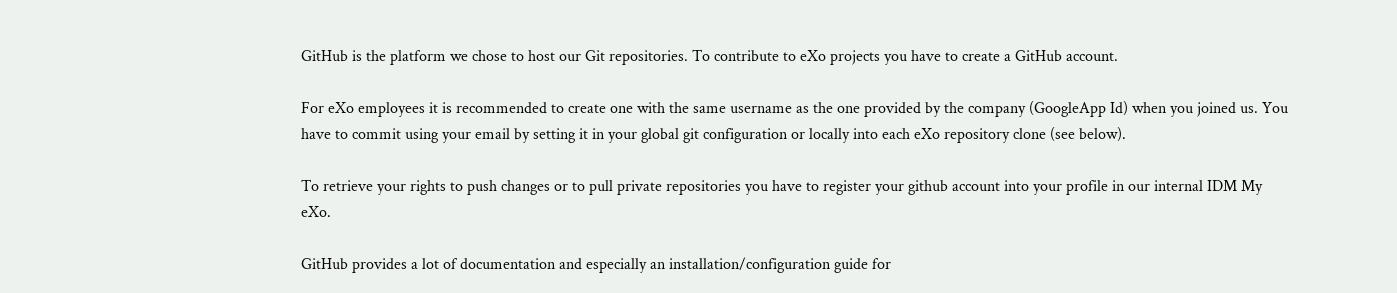GitHub is the platform we chose to host our Git repositories. To contribute to eXo projects you have to create a GitHub account.

For eXo employees it is recommended to create one with the same username as the one provided by the company (GoogleApp Id) when you joined us. You have to commit using your email by setting it in your global git configuration or locally into each eXo repository clone (see below).

To retrieve your rights to push changes or to pull private repositories you have to register your github account into your profile in our internal IDM My eXo.

GitHub provides a lot of documentation and especially an installation/configuration guide for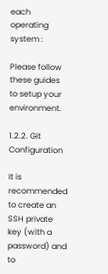each operating system :

Please follow these guides to setup your environment.

1.2.2. Git Configuration

It is recommended to create an SSH private key (with a password) and to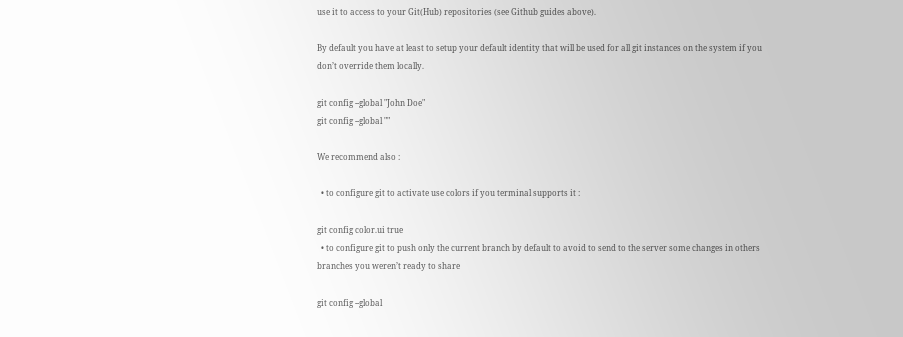use it to access to your Git(Hub) repositories (see Github guides above).

By default you have at least to setup your default identity that will be used for all git instances on the system if you don’t override them locally.

git config --global "John Doe"
git config --global ""

We recommend also :

  • to configure git to activate use colors if you terminal supports it :

git config color.ui true
  • to configure git to push only the current branch by default to avoid to send to the server some changes in others branches you weren’t ready to share

git config --global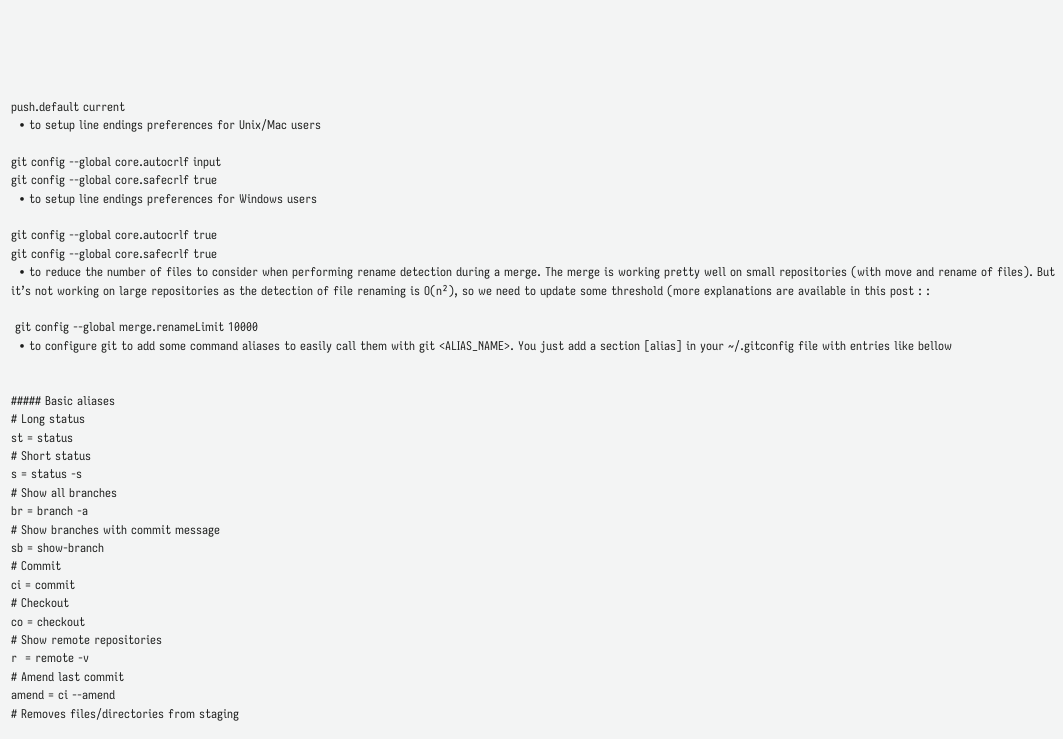push.default current
  • to setup line endings preferences for Unix/Mac users

git config --global core.autocrlf input
git config --global core.safecrlf true
  • to setup line endings preferences for Windows users

git config --global core.autocrlf true
git config --global core.safecrlf true
  • to reduce the number of files to consider when performing rename detection during a merge. The merge is working pretty well on small repositories (with move and rename of files). But it’s not working on large repositories as the detection of file renaming is O(n²), so we need to update some threshold (more explanations are available in this post : :

 git config --global merge.renameLimit 10000
  • to configure git to add some command aliases to easily call them with git <ALIAS_NAME>. You just add a section [alias] in your ~/.gitconfig file with entries like bellow


##### Basic aliases
# Long status
st = status
# Short status
s = status -s
# Show all branches
br = branch -a
# Show branches with commit message
sb = show-branch
# Commit
ci = commit
# Checkout
co = checkout
# Show remote repositories
r  = remote -v
# Amend last commit
amend = ci --amend
# Removes files/directories from staging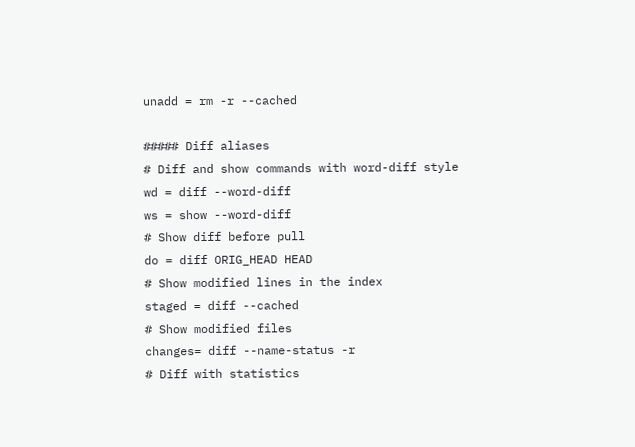unadd = rm -r --cached

##### Diff aliases
# Diff and show commands with word-diff style
wd = diff --word-diff
ws = show --word-diff
# Show diff before pull
do = diff ORIG_HEAD HEAD
# Show modified lines in the index
staged = diff --cached
# Show modified files
changes= diff --name-status -r
# Diff with statistics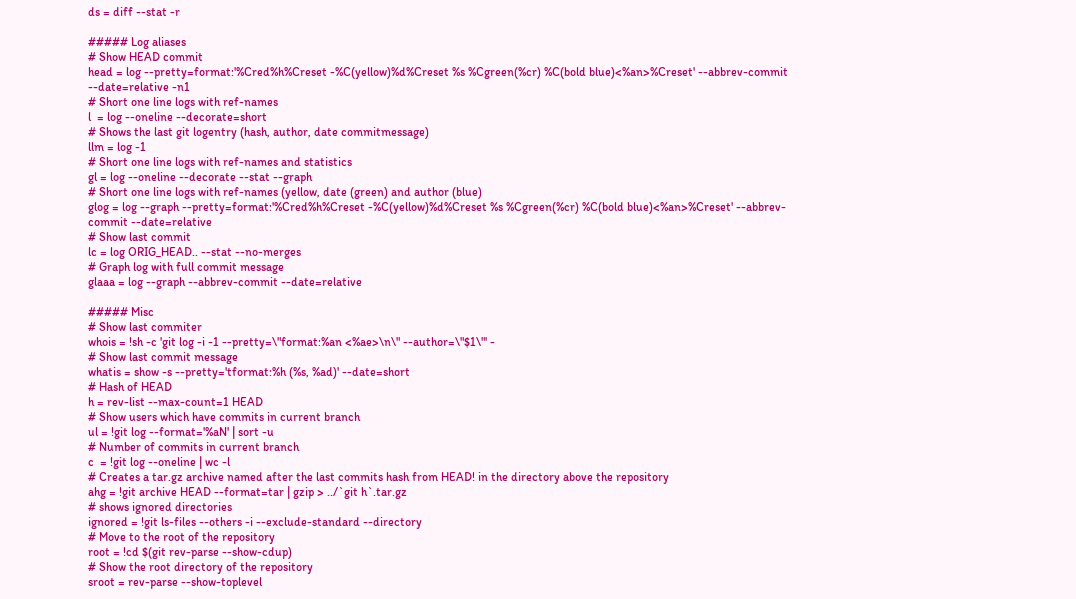ds = diff --stat -r

##### Log aliases
# Show HEAD commit
head = log --pretty=format:'%Cred%h%Creset -%C(yellow)%d%Creset %s %Cgreen(%cr) %C(bold blue)<%an>%Creset' --abbrev-commit --date=relative -n1
# Short one line logs with ref-names
l  = log --oneline --decorate=short
# Shows the last git logentry (hash, author, date commitmessage)
llm = log -1
# Short one line logs with ref-names and statistics
gl = log --oneline --decorate --stat --graph
# Short one line logs with ref-names (yellow, date (green) and author (blue)
glog = log --graph --pretty=format:'%Cred%h%Creset -%C(yellow)%d%Creset %s %Cgreen(%cr) %C(bold blue)<%an>%Creset' --abbrev-commit --date=relative
# Show last commit
lc = log ORIG_HEAD.. --stat --no-merges
# Graph log with full commit message
glaaa = log --graph --abbrev-commit --date=relative

##### Misc
# Show last commiter
whois = !sh -c 'git log -i -1 --pretty=\"format:%an <%ae>\n\" --author=\"$1\"' -
# Show last commit message
whatis = show -s --pretty='tformat:%h (%s, %ad)' --date=short
# Hash of HEAD
h = rev-list --max-count=1 HEAD
# Show users which have commits in current branch
ul = !git log --format='%aN' | sort -u
# Number of commits in current branch
c  = !git log --oneline | wc -l
# Creates a tar.gz archive named after the last commits hash from HEAD! in the directory above the repository
ahg = !git archive HEAD --format=tar | gzip > ../`git h`.tar.gz
# shows ignored directories
ignored = !git ls-files --others -i --exclude-standard --directory
# Move to the root of the repository
root = !cd $(git rev-parse --show-cdup)
# Show the root directory of the repository
sroot = rev-parse --show-toplevel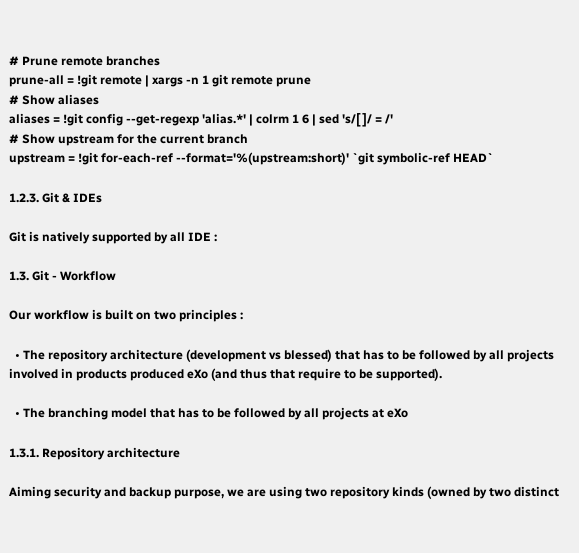# Prune remote branches
prune-all = !git remote | xargs -n 1 git remote prune
# Show aliases
aliases = !git config --get-regexp 'alias.*' | colrm 1 6 | sed 's/[ ]/ = /'
# Show upstream for the current branch
upstream = !git for-each-ref --format='%(upstream:short)' `git symbolic-ref HEAD`

1.2.3. Git & IDEs

Git is natively supported by all IDE :

1.3. Git - Workflow

Our workflow is built on two principles :

  • The repository architecture (development vs blessed) that has to be followed by all projects involved in products produced eXo (and thus that require to be supported).

  • The branching model that has to be followed by all projects at eXo

1.3.1. Repository architecture

Aiming security and backup purpose, we are using two repository kinds (owned by two distinct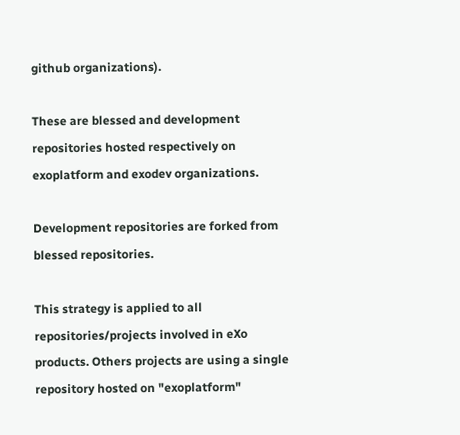github organizations).

These are blessed and development repositories hosted respectively on exoplatform and exodev organizations.

Development repositories are forked from blessed repositories.

This strategy is applied to all repositories/projects involved in eXo products. Others projects are using a single repository hosted on "exoplatform"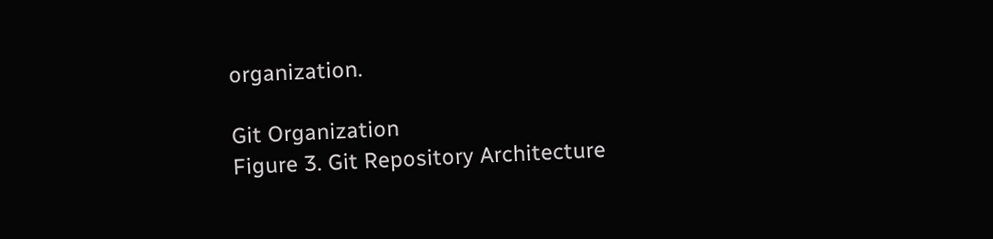organization.

Git Organization
Figure 3. Git Repository Architecture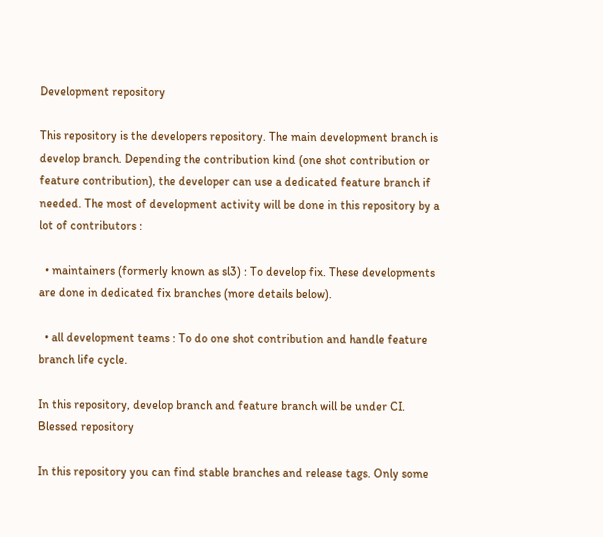Development repository

This repository is the developers repository. The main development branch is develop branch. Depending the contribution kind (one shot contribution or feature contribution), the developer can use a dedicated feature branch if needed. The most of development activity will be done in this repository by a lot of contributors :

  • maintainers (formerly known as sl3) : To develop fix. These developments are done in dedicated fix branches (more details below).

  • all development teams : To do one shot contribution and handle feature branch life cycle.

In this repository, develop branch and feature branch will be under CI. Blessed repository

In this repository you can find stable branches and release tags. Only some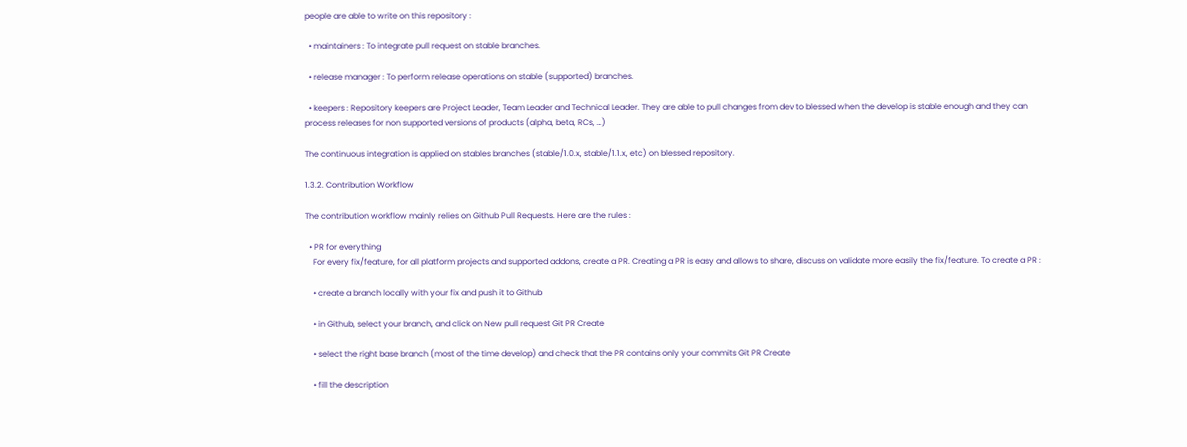people are able to write on this repository :

  • maintainers : To integrate pull request on stable branches.

  • release manager : To perform release operations on stable (supported) branches.

  • keepers : Repository keepers are Project Leader, Team Leader and Technical Leader. They are able to pull changes from dev to blessed when the develop is stable enough and they can process releases for non supported versions of products (alpha, beta, RCs, …)

The continuous integration is applied on stables branches (stable/1.0.x, stable/1.1.x, etc) on blessed repository.

1.3.2. Contribution Workflow

The contribution workflow mainly relies on Github Pull Requests. Here are the rules :

  • PR for everything
    For every fix/feature, for all platform projects and supported addons, create a PR. Creating a PR is easy and allows to share, discuss on validate more easily the fix/feature. To create a PR :

    • create a branch locally with your fix and push it to Github

    • in Github, select your branch, and click on New pull request Git PR Create

    • select the right base branch (most of the time develop) and check that the PR contains only your commits Git PR Create

    • fill the description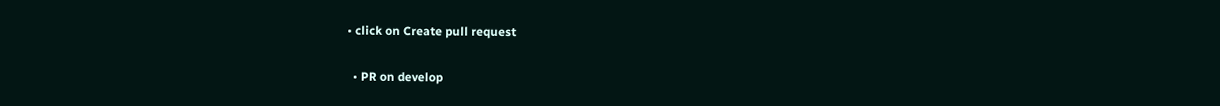• click on Create pull request

  • PR on develop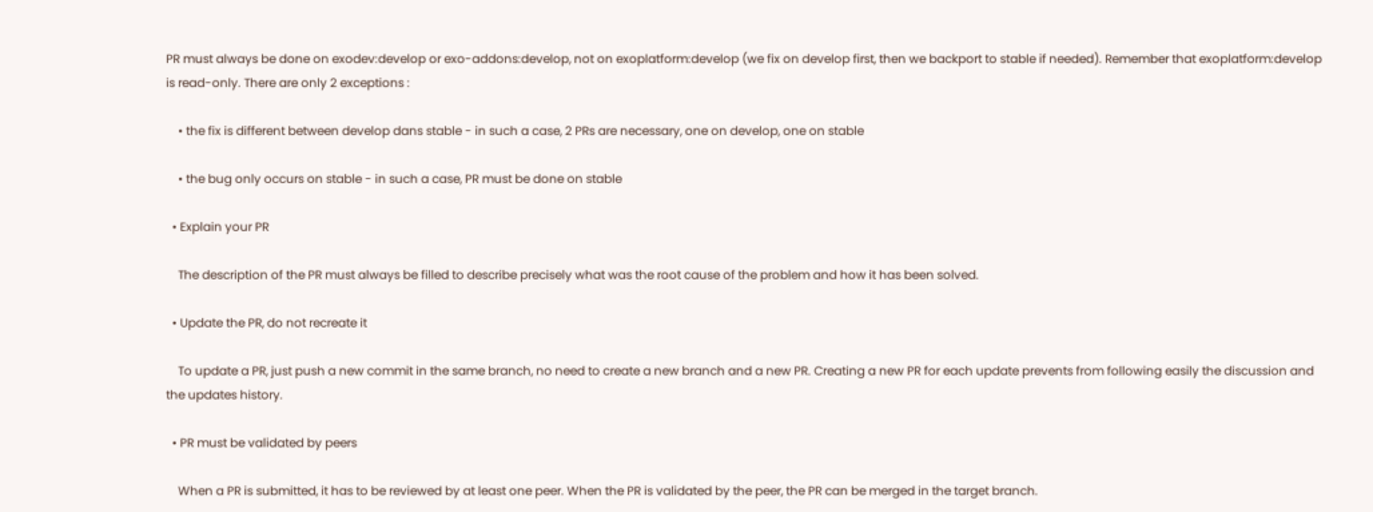PR must always be done on exodev:develop or exo-addons:develop, not on exoplatform:develop (we fix on develop first, then we backport to stable if needed). Remember that exoplatform:develop is read-only. There are only 2 exceptions :

    • the fix is different between develop dans stable - in such a case, 2 PRs are necessary, one on develop, one on stable

    • the bug only occurs on stable - in such a case, PR must be done on stable

  • Explain your PR

    The description of the PR must always be filled to describe precisely what was the root cause of the problem and how it has been solved.

  • Update the PR, do not recreate it

    To update a PR, just push a new commit in the same branch, no need to create a new branch and a new PR. Creating a new PR for each update prevents from following easily the discussion and the updates history.

  • PR must be validated by peers

    When a PR is submitted, it has to be reviewed by at least one peer. When the PR is validated by the peer, the PR can be merged in the target branch.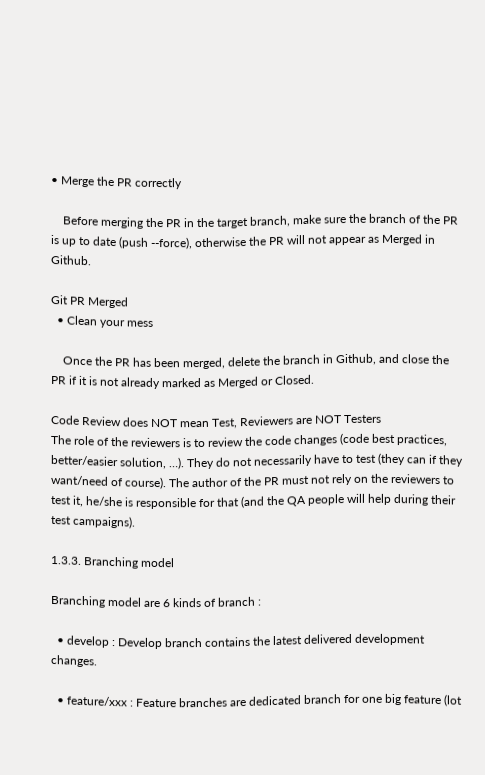• Merge the PR correctly

    Before merging the PR in the target branch, make sure the branch of the PR is up to date (push --force), otherwise the PR will not appear as Merged in Github.

Git PR Merged
  • Clean your mess

    Once the PR has been merged, delete the branch in Github, and close the PR if it is not already marked as Merged or Closed.

Code Review does NOT mean Test, Reviewers are NOT Testers
The role of the reviewers is to review the code changes (code best practices, better/easier solution, …). They do not necessarily have to test (they can if they want/need of course). The author of the PR must not rely on the reviewers to test it, he/she is responsible for that (and the QA people will help during their test campaigns).

1.3.3. Branching model

Branching model are 6 kinds of branch :

  • develop : Develop branch contains the latest delivered development changes.

  • feature/xxx : Feature branches are dedicated branch for one big feature (lot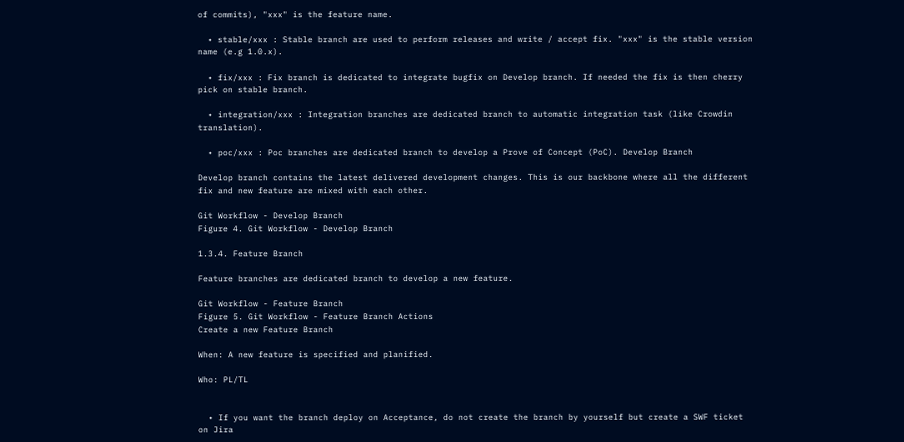of commits), "xxx" is the feature name.

  • stable/xxx : Stable branch are used to perform releases and write / accept fix. "xxx" is the stable version name (e.g 1.0.x).

  • fix/xxx : Fix branch is dedicated to integrate bugfix on Develop branch. If needed the fix is then cherry pick on stable branch.

  • integration/xxx : Integration branches are dedicated branch to automatic integration task (like Crowdin translation).

  • poc/xxx : Poc branches are dedicated branch to develop a Prove of Concept (PoC). Develop Branch

Develop branch contains the latest delivered development changes. This is our backbone where all the different fix and new feature are mixed with each other.

Git Workflow - Develop Branch
Figure 4. Git Workflow - Develop Branch

1.3.4. Feature Branch

Feature branches are dedicated branch to develop a new feature.

Git Workflow - Feature Branch
Figure 5. Git Workflow - Feature Branch Actions
Create a new Feature Branch

When: A new feature is specified and planified.

Who: PL/TL


  • If you want the branch deploy on Acceptance, do not create the branch by yourself but create a SWF ticket on Jira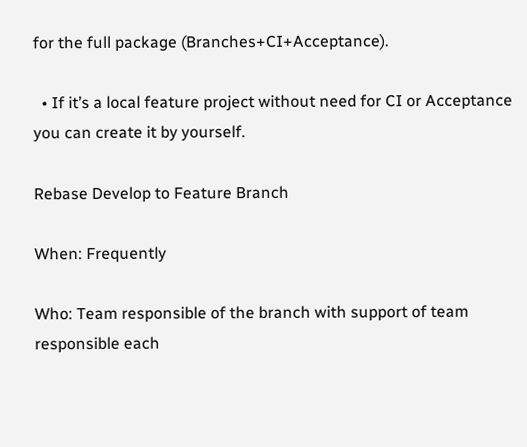for the full package (Branches+CI+Acceptance).

  • If it’s a local feature project without need for CI or Acceptance you can create it by yourself.

Rebase Develop to Feature Branch

When: Frequently

Who: Team responsible of the branch with support of team responsible each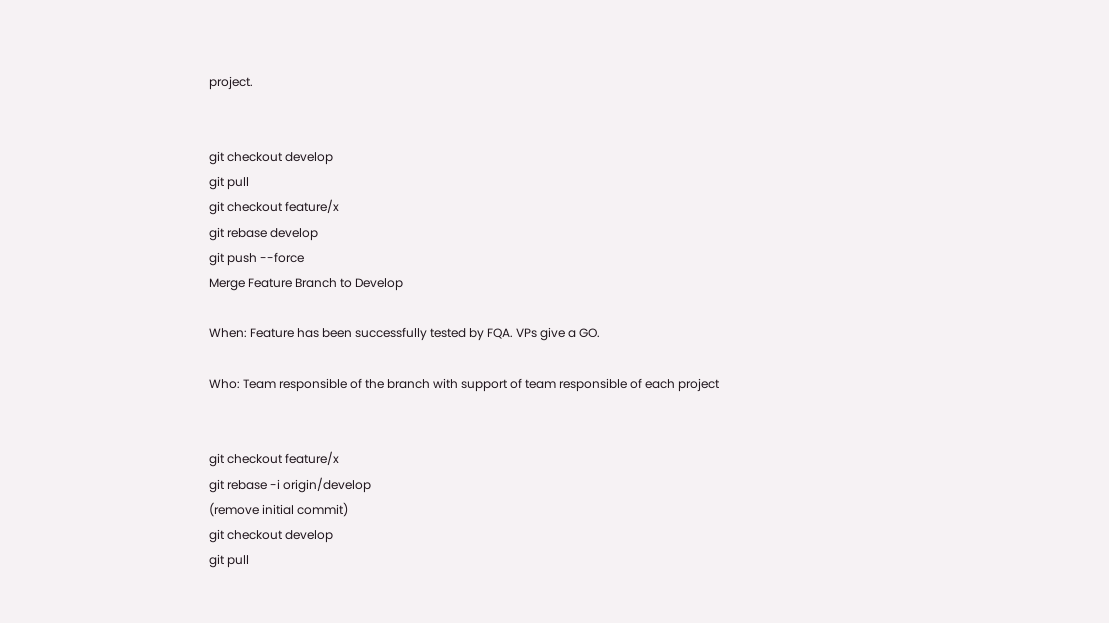project.


git checkout develop
git pull
git checkout feature/x
git rebase develop
git push --force
Merge Feature Branch to Develop

When: Feature has been successfully tested by FQA. VPs give a GO.

Who: Team responsible of the branch with support of team responsible of each project


git checkout feature/x
git rebase -i origin/develop
(remove initial commit)
git checkout develop
git pull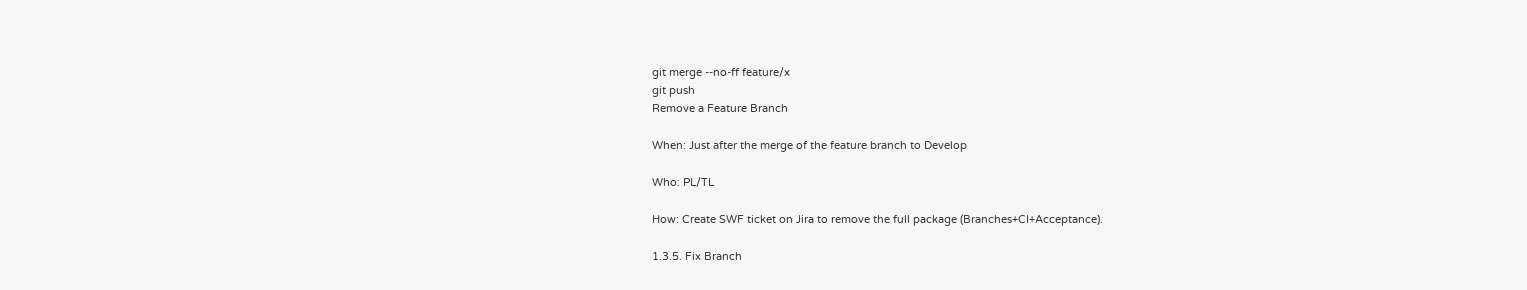git merge --no-ff feature/x
git push
Remove a Feature Branch

When: Just after the merge of the feature branch to Develop

Who: PL/TL

How: Create SWF ticket on Jira to remove the full package (Branches+CI+Acceptance).

1.3.5. Fix Branch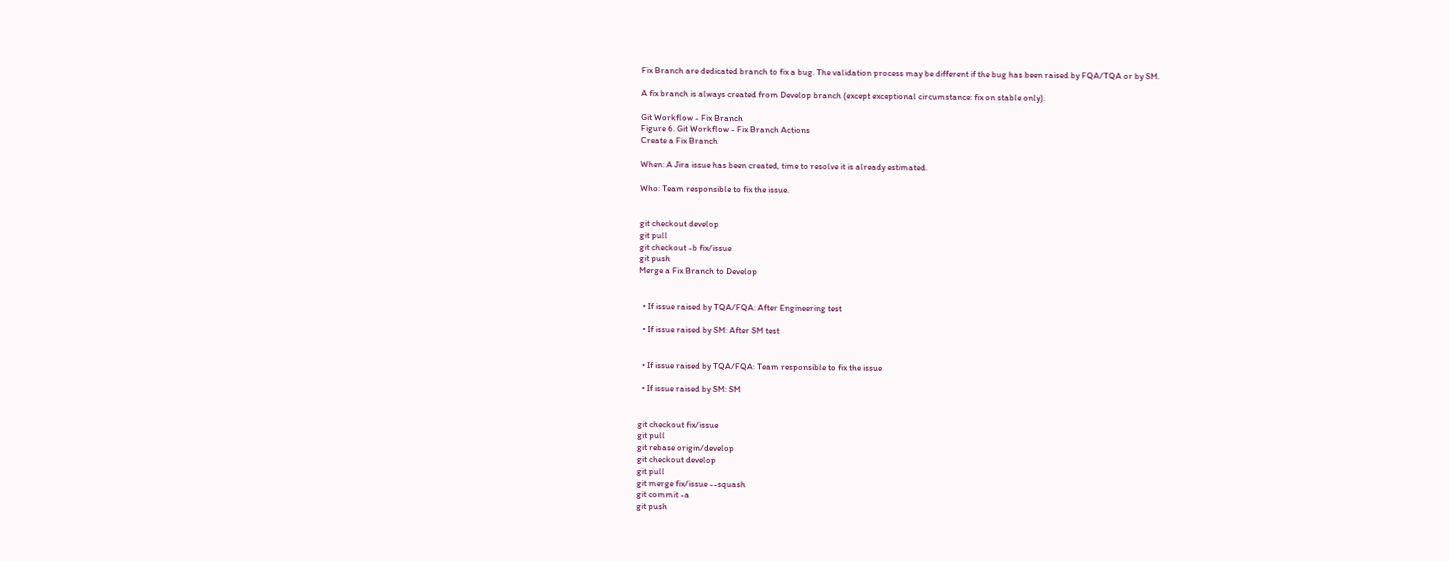Fix Branch are dedicated branch to fix a bug. The validation process may be different if the bug has been raised by FQA/TQA or by SM.

A fix branch is always created from Develop branch (except exceptional circumstance: fix on stable only).

Git Workflow - Fix Branch
Figure 6. Git Workflow - Fix Branch Actions
Create a Fix Branch

When: A Jira issue has been created, time to resolve it is already estimated.

Who: Team responsible to fix the issue.


git checkout develop
git pull
git checkout -b fix/issue
git push
Merge a Fix Branch to Develop


  • If issue raised by TQA/FQA: After Engineering test

  • If issue raised by SM: After SM test


  • If issue raised by TQA/FQA: Team responsible to fix the issue

  • If issue raised by SM: SM


git checkout fix/issue
git pull
git rebase origin/develop
git checkout develop
git pull
git merge fix/issue --squash
git commit -a
git push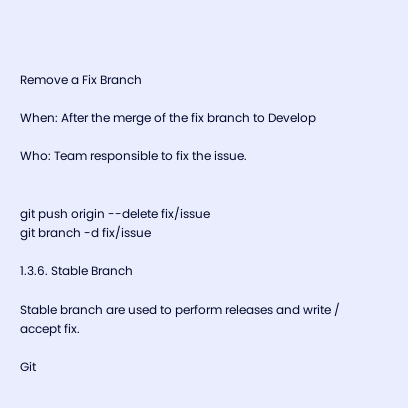Remove a Fix Branch

When: After the merge of the fix branch to Develop

Who: Team responsible to fix the issue.


git push origin --delete fix/issue
git branch -d fix/issue

1.3.6. Stable Branch

Stable branch are used to perform releases and write / accept fix.

Git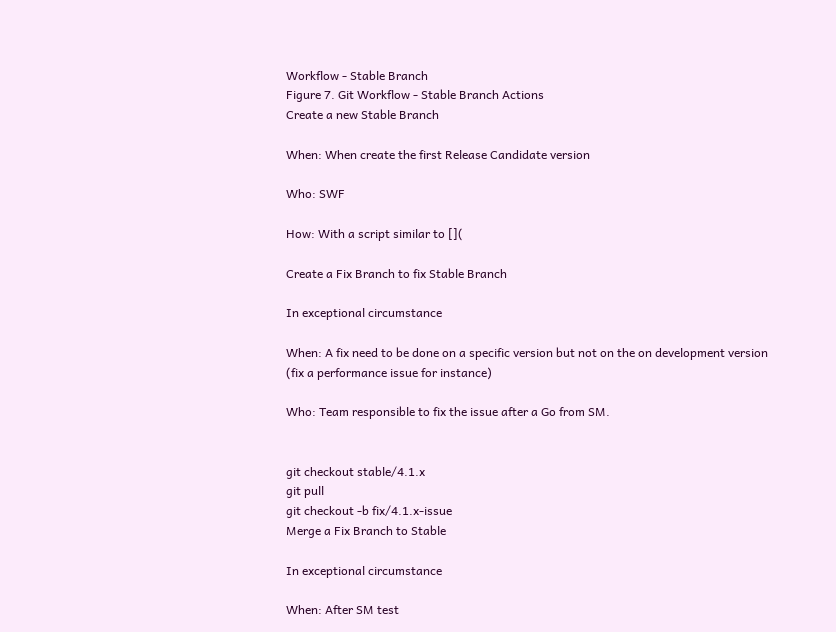Workflow - Stable Branch
Figure 7. Git Workflow - Stable Branch Actions
Create a new Stable Branch

When: When create the first Release Candidate version

Who: SWF

How: With a script similar to [](

Create a Fix Branch to fix Stable Branch

In exceptional circumstance

When: A fix need to be done on a specific version but not on the on development version (fix a performance issue for instance)

Who: Team responsible to fix the issue after a Go from SM.


git checkout stable/4.1.x
git pull
git checkout -b fix/4.1.x-issue
Merge a Fix Branch to Stable

In exceptional circumstance

When: After SM test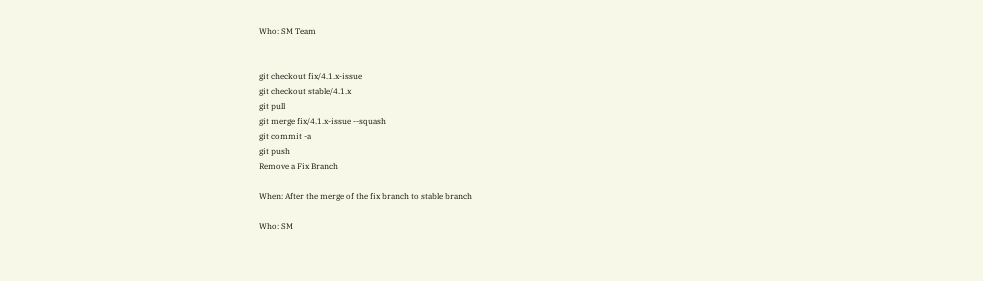Who: SM Team


git checkout fix/4.1.x-issue
git checkout stable/4.1.x
git pull
git merge fix/4.1.x-issue --squash
git commit -a
git push
Remove a Fix Branch

When: After the merge of the fix branch to stable branch

Who: SM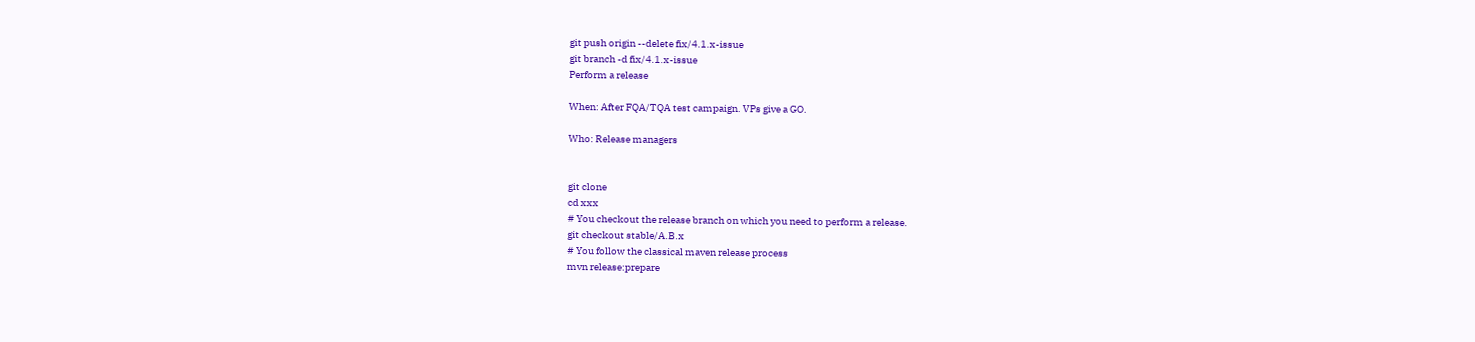git push origin --delete fix/4.1.x-issue
git branch -d fix/4.1.x-issue
Perform a release

When: After FQA/TQA test campaign. VPs give a GO.

Who: Release managers


git clone
cd xxx
# You checkout the release branch on which you need to perform a release.
git checkout stable/A.B.x
# You follow the classical maven release process
mvn release:prepare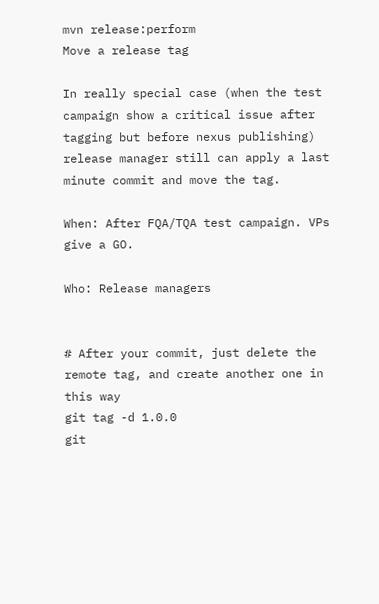mvn release:perform
Move a release tag

In really special case (when the test campaign show a critical issue after tagging but before nexus publishing) release manager still can apply a last minute commit and move the tag.

When: After FQA/TQA test campaign. VPs give a GO.

Who: Release managers


# After your commit, just delete the remote tag, and create another one in this way
git tag -d 1.0.0
git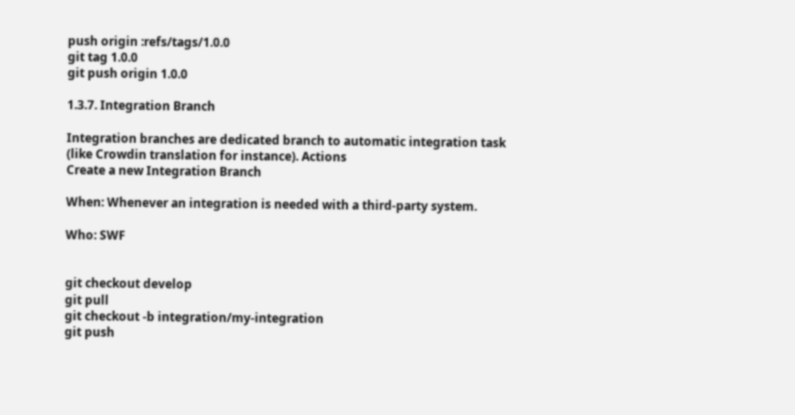push origin :refs/tags/1.0.0
git tag 1.0.0
git push origin 1.0.0

1.3.7. Integration Branch

Integration branches are dedicated branch to automatic integration task (like Crowdin translation for instance). Actions
Create a new Integration Branch

When: Whenever an integration is needed with a third-party system.

Who: SWF


git checkout develop
git pull
git checkout -b integration/my-integration
git push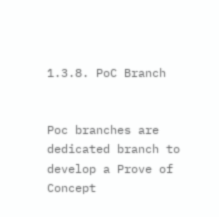1.3.8. PoC Branch


Poc branches are dedicated branch to develop a Prove of Concept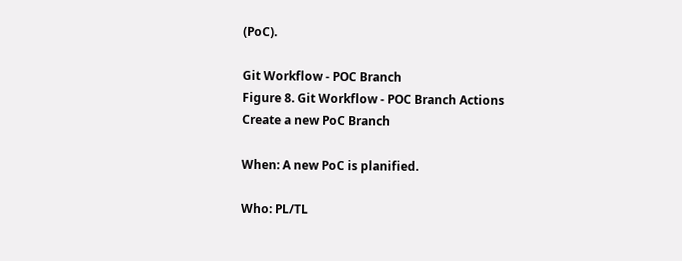(PoC).

Git Workflow - POC Branch
Figure 8. Git Workflow - POC Branch Actions
Create a new PoC Branch

When: A new PoC is planified.

Who: PL/TL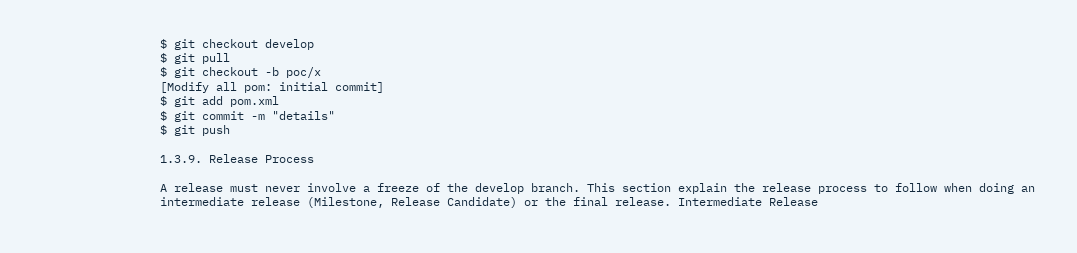$ git checkout develop
$ git pull
$ git checkout -b poc/x
[Modify all pom: initial commit]
$ git add pom.xml
$ git commit -m "details"
$ git push

1.3.9. Release Process

A release must never involve a freeze of the develop branch. This section explain the release process to follow when doing an intermediate release (Milestone, Release Candidate) or the final release. Intermediate Release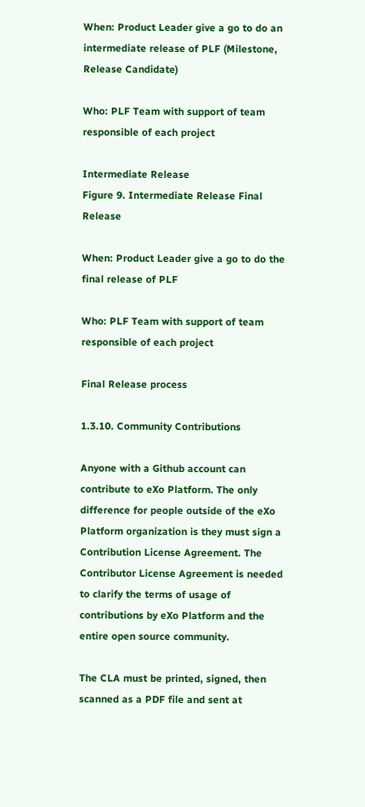When: Product Leader give a go to do an intermediate release of PLF (Milestone, Release Candidate)

Who: PLF Team with support of team responsible of each project

Intermediate Release
Figure 9. Intermediate Release Final Release

When: Product Leader give a go to do the final release of PLF

Who: PLF Team with support of team responsible of each project

Final Release process

1.3.10. Community Contributions

Anyone with a Github account can contribute to eXo Platform. The only difference for people outside of the eXo Platform organization is they must sign a Contribution License Agreement. The Contributor License Agreement is needed to clarify the terms of usage of contributions by eXo Platform and the entire open source community.

The CLA must be printed, signed, then scanned as a PDF file and sent at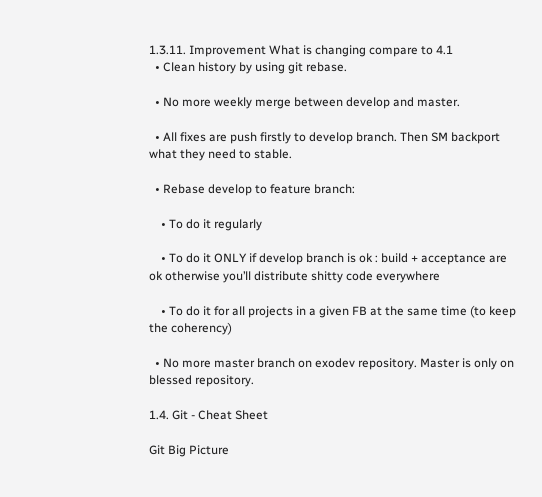1.3.11. Improvement What is changing compare to 4.1
  • Clean history by using git rebase.

  • No more weekly merge between develop and master.

  • All fixes are push firstly to develop branch. Then SM backport what they need to stable.

  • Rebase develop to feature branch:

    • To do it regularly

    • To do it ONLY if develop branch is ok : build + acceptance are ok otherwise you’ll distribute shitty code everywhere

    • To do it for all projects in a given FB at the same time (to keep the coherency)

  • No more master branch on exodev repository. Master is only on blessed repository.

1.4. Git - Cheat Sheet

Git Big Picture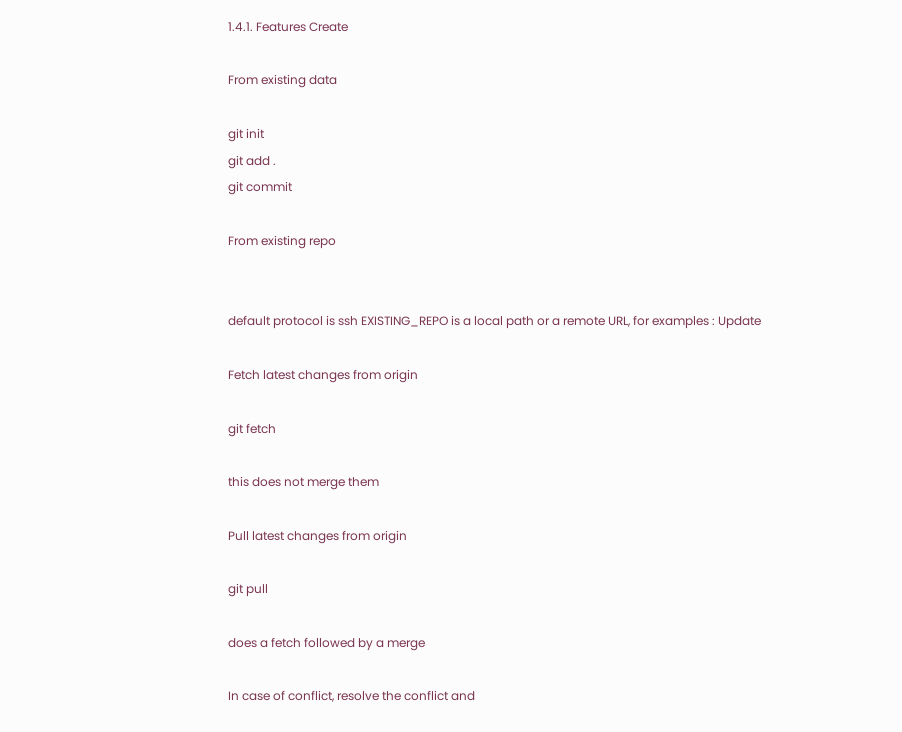1.4.1. Features Create

From existing data

git init
git add .
git commit

From existing repo


default protocol is ssh EXISTING_REPO is a local path or a remote URL, for examples : Update

Fetch latest changes from origin

git fetch

this does not merge them

Pull latest changes from origin

git pull

does a fetch followed by a merge

In case of conflict, resolve the conflict and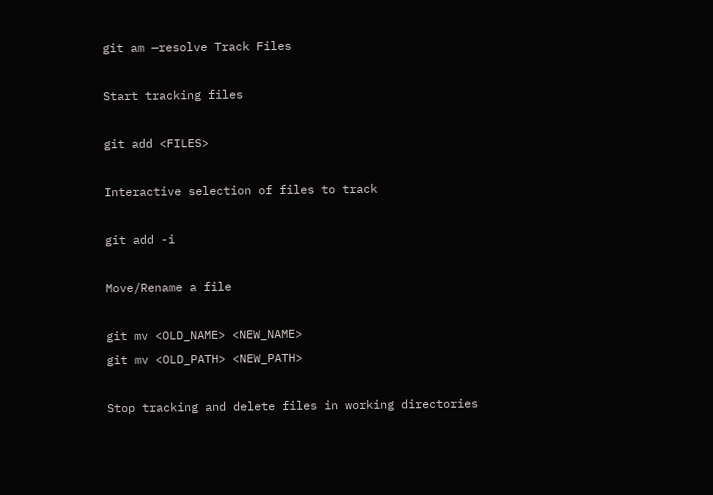git am —resolve Track Files

Start tracking files

git add <FILES>

Interactive selection of files to track

git add -i

Move/Rename a file

git mv <OLD_NAME> <NEW_NAME>
git mv <OLD_PATH> <NEW_PATH>

Stop tracking and delete files in working directories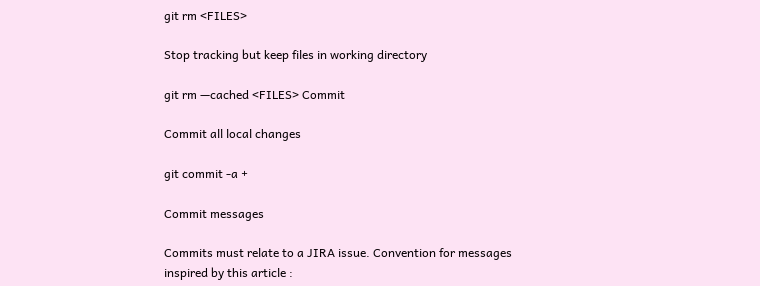git rm <FILES>

Stop tracking but keep files in working directory

git rm —cached <FILES> Commit

Commit all local changes

git commit -a +

Commit messages

Commits must relate to a JIRA issue. Convention for messages inspired by this article :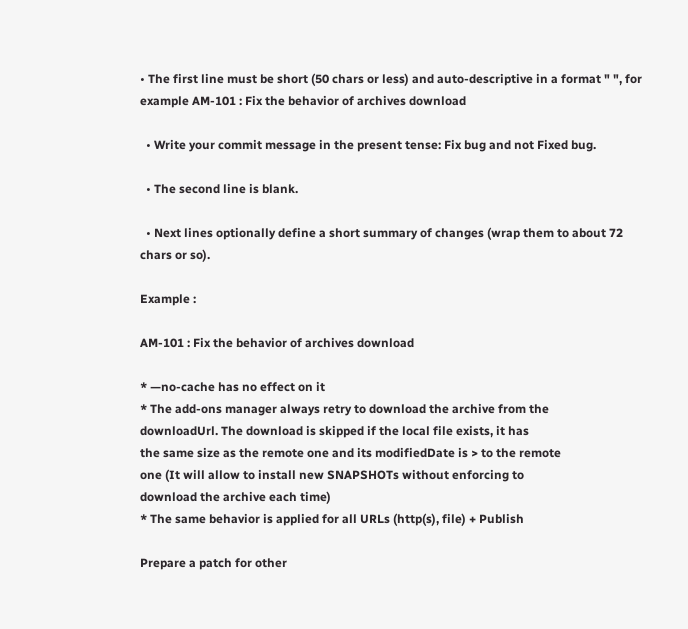• The first line must be short (50 chars or less) and auto-descriptive in a format " ", for example AM-101 : Fix the behavior of archives download

  • Write your commit message in the present tense: Fix bug and not Fixed bug.

  • The second line is blank.

  • Next lines optionally define a short summary of changes (wrap them to about 72 chars or so).

Example :

AM-101 : Fix the behavior of archives download

* —no-cache has no effect on it
* The add-ons manager always retry to download the archive from the
downloadUrl. The download is skipped if the local file exists, it has
the same size as the remote one and its modifiedDate is > to the remote
one (It will allow to install new SNAPSHOTs without enforcing to
download the archive each time)
* The same behavior is applied for all URLs (http(s), file) + Publish

Prepare a patch for other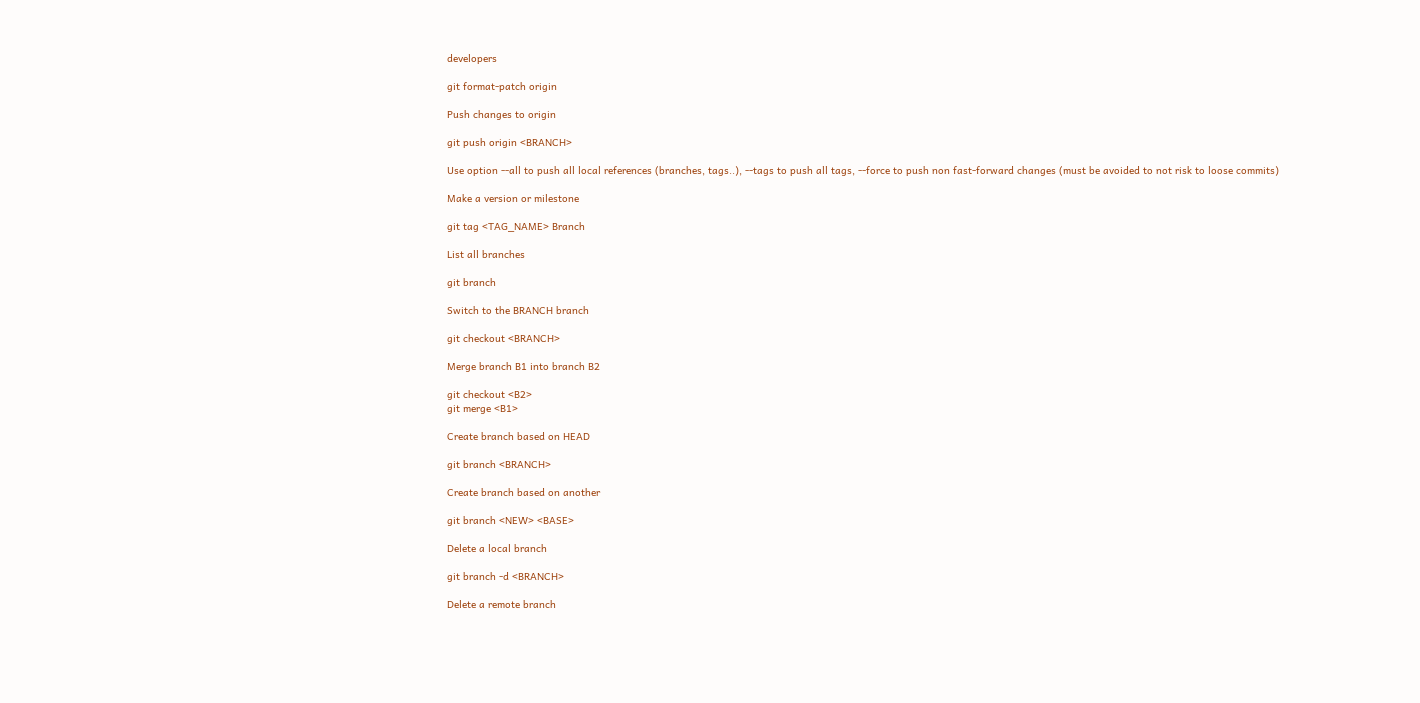developers

git format-patch origin

Push changes to origin

git push origin <BRANCH>

Use option --all to push all local references (branches, tags..), --tags to push all tags, --force to push non fast-forward changes (must be avoided to not risk to loose commits)

Make a version or milestone

git tag <TAG_NAME> Branch

List all branches

git branch

Switch to the BRANCH branch

git checkout <BRANCH>

Merge branch B1 into branch B2

git checkout <B2>
git merge <B1>

Create branch based on HEAD

git branch <BRANCH>

Create branch based on another

git branch <NEW> <BASE>

Delete a local branch

git branch -d <BRANCH>

Delete a remote branch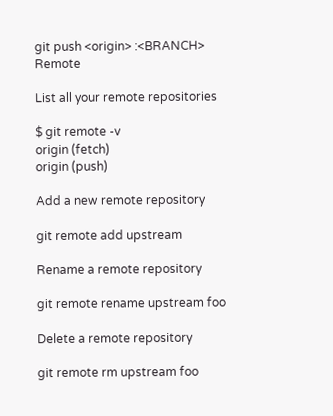git push <origin> :<BRANCH> Remote

List all your remote repositories

$ git remote -v
origin (fetch)
origin (push)

Add a new remote repository

git remote add upstream

Rename a remote repository

git remote rename upstream foo

Delete a remote repository

git remote rm upstream foo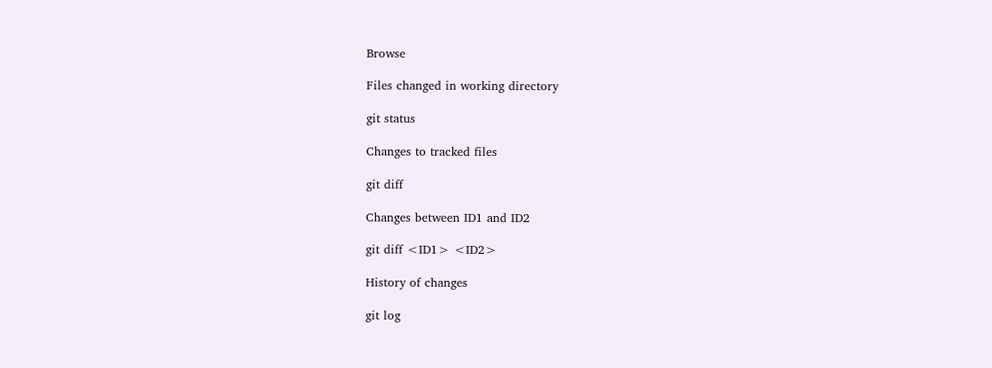Browse

Files changed in working directory

git status

Changes to tracked files

git diff

Changes between ID1 and ID2

git diff <ID1> <ID2>

History of changes

git log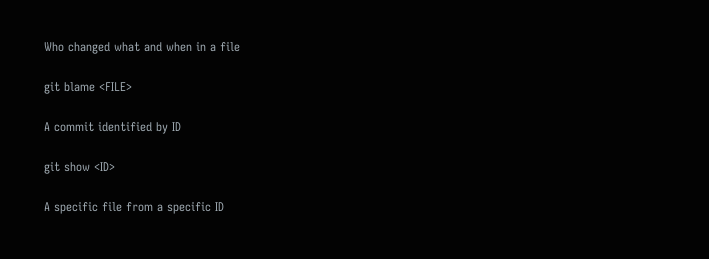Who changed what and when in a file

git blame <FILE>

A commit identified by ID

git show <ID>

A specific file from a specific ID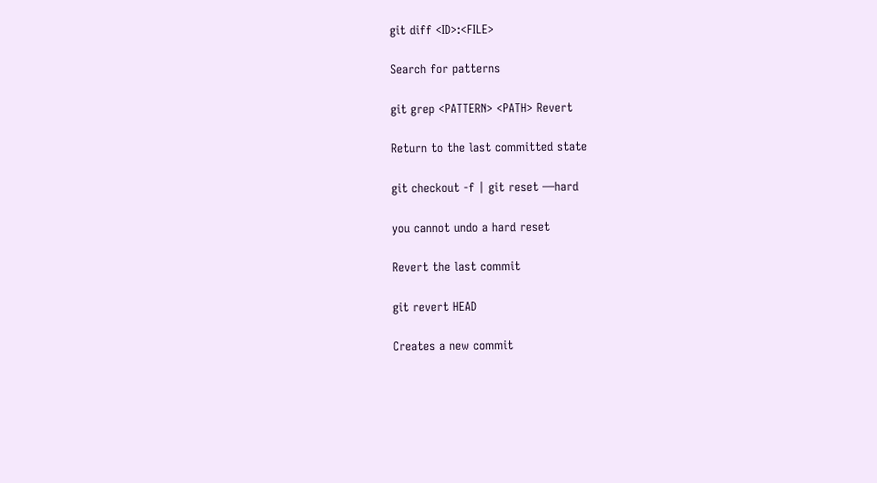git diff <ID>:<FILE>

Search for patterns

git grep <PATTERN> <PATH> Revert

Return to the last committed state

git checkout -f | git reset —hard

you cannot undo a hard reset

Revert the last commit

git revert HEAD

Creates a new commit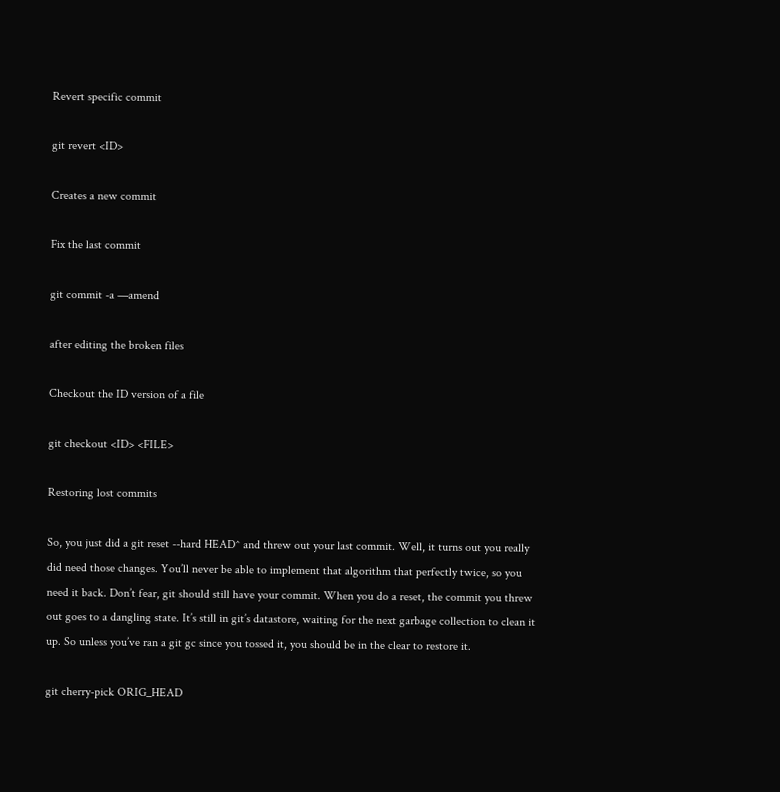Revert specific commit

git revert <ID>

Creates a new commit

Fix the last commit

git commit -a —amend

after editing the broken files

Checkout the ID version of a file

git checkout <ID> <FILE>

Restoring lost commits

So, you just did a git reset --hard HEAD^ and threw out your last commit. Well, it turns out you really did need those changes. You’ll never be able to implement that algorithm that perfectly twice, so you need it back. Don’t fear, git should still have your commit. When you do a reset, the commit you threw out goes to a dangling state. It’s still in git’s datastore, waiting for the next garbage collection to clean it up. So unless you’ve ran a git gc since you tossed it, you should be in the clear to restore it.

git cherry-pick ORIG_HEAD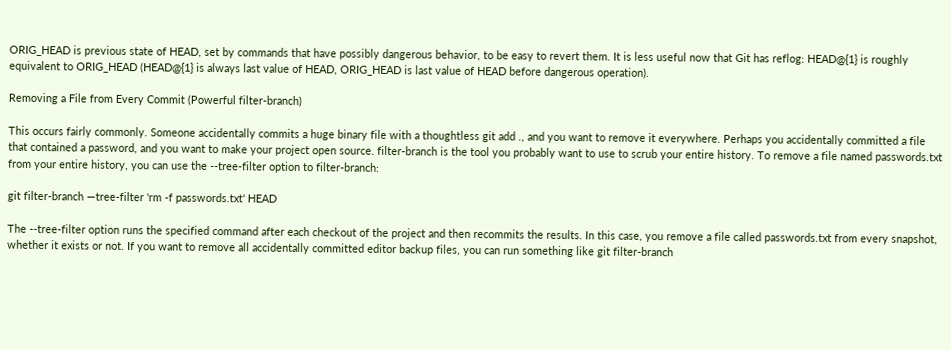ORIG_HEAD is previous state of HEAD, set by commands that have possibly dangerous behavior, to be easy to revert them. It is less useful now that Git has reflog: HEAD@{1} is roughly equivalent to ORIG_HEAD (HEAD@{1} is always last value of HEAD, ORIG_HEAD is last value of HEAD before dangerous operation).

Removing a File from Every Commit (Powerful filter-branch)

This occurs fairly commonly. Someone accidentally commits a huge binary file with a thoughtless git add ., and you want to remove it everywhere. Perhaps you accidentally committed a file that contained a password, and you want to make your project open source. filter-branch is the tool you probably want to use to scrub your entire history. To remove a file named passwords.txt from your entire history, you can use the --tree-filter option to filter-branch:

git filter-branch —tree-filter 'rm -f passwords.txt' HEAD

The --tree-filter option runs the specified command after each checkout of the project and then recommits the results. In this case, you remove a file called passwords.txt from every snapshot, whether it exists or not. If you want to remove all accidentally committed editor backup files, you can run something like git filter-branch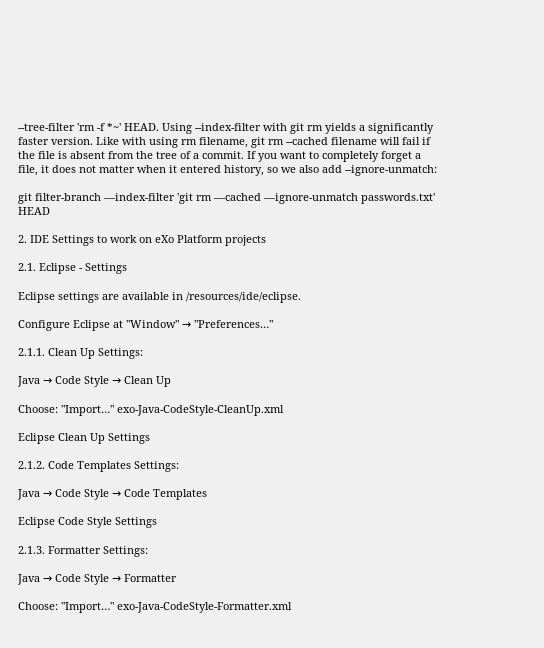--tree-filter 'rm -f *~' HEAD. Using --index-filter with git rm yields a significantly faster version. Like with using rm filename, git rm --cached filename will fail if the file is absent from the tree of a commit. If you want to completely forget a file, it does not matter when it entered history, so we also add --ignore-unmatch:

git filter-branch —index-filter 'git rm —cached —ignore-unmatch passwords.txt' HEAD

2. IDE Settings to work on eXo Platform projects

2.1. Eclipse - Settings

Eclipse settings are available in /resources/ide/eclipse.

Configure Eclipse at "Window" → "Preferences…"

2.1.1. Clean Up Settings:

Java → Code Style → Clean Up

Choose: "Import…" exo-Java-CodeStyle-CleanUp.xml

Eclipse Clean Up Settings

2.1.2. Code Templates Settings:

Java → Code Style → Code Templates

Eclipse Code Style Settings

2.1.3. Formatter Settings:

Java → Code Style → Formatter

Choose: "Import…" exo-Java-CodeStyle-Formatter.xml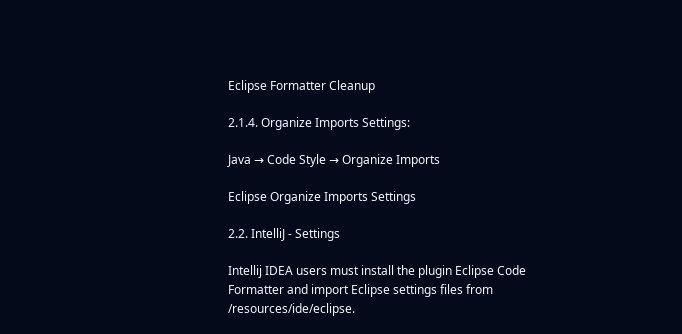Eclipse Formatter Cleanup

2.1.4. Organize Imports Settings:

Java → Code Style → Organize Imports

Eclipse Organize Imports Settings

2.2. IntelliJ - Settings

Intellij IDEA users must install the plugin Eclipse Code Formatter and import Eclipse settings files from /resources/ide/eclipse.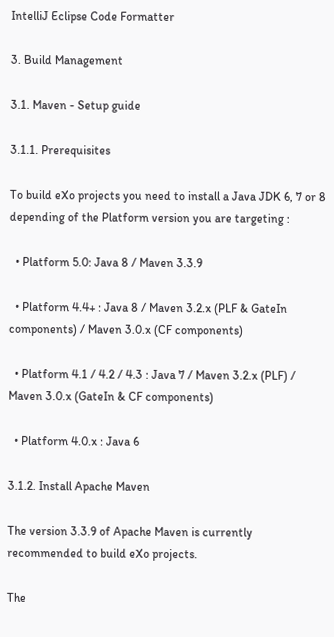IntelliJ Eclipse Code Formatter

3. Build Management

3.1. Maven - Setup guide

3.1.1. Prerequisites

To build eXo projects you need to install a Java JDK 6, 7 or 8 depending of the Platform version you are targeting :

  • Platform 5.0: Java 8 / Maven 3.3.9

  • Platform 4.4+ : Java 8 / Maven 3.2.x (PLF & GateIn components) / Maven 3.0.x (CF components)

  • Platform 4.1 / 4.2 / 4.3 : Java 7 / Maven 3.2.x (PLF) / Maven 3.0.x (GateIn & CF components)

  • Platform 4.0.x : Java 6

3.1.2. Install Apache Maven

The version 3.3.9 of Apache Maven is currently recommended to build eXo projects.

The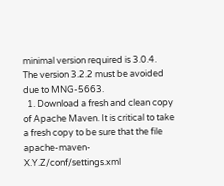minimal version required is 3.0.4.
The version 3.2.2 must be avoided due to MNG-5663.
  1. Download a fresh and clean copy of Apache Maven. It is critical to take a fresh copy to be sure that the file apache-maven-X.Y.Z/conf/settings.xml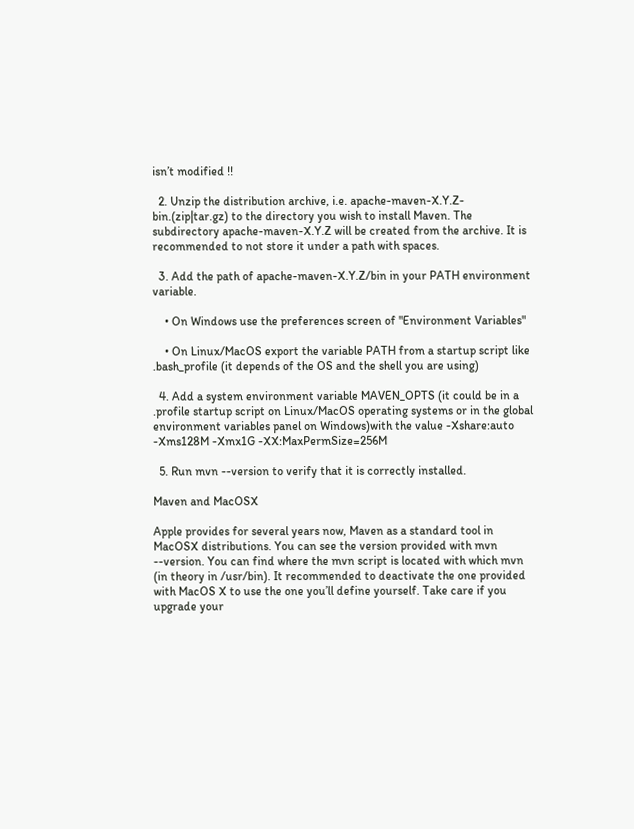isn’t modified !!

  2. Unzip the distribution archive, i.e. apache-maven-X.Y.Z-bin.(zip|tar.gz) to the directory you wish to install Maven. The subdirectory apache-maven-X.Y.Z will be created from the archive. It is recommended to not store it under a path with spaces.

  3. Add the path of apache-maven-X.Y.Z/bin in your PATH environment variable.

    • On Windows use the preferences screen of "Environment Variables"

    • On Linux/MacOS export the variable PATH from a startup script like .bash_profile (it depends of the OS and the shell you are using)

  4. Add a system environment variable MAVEN_OPTS (it could be in a .profile startup script on Linux/MacOS operating systems or in the global environment variables panel on Windows)with the value -Xshare:auto -Xms128M -Xmx1G -XX:MaxPermSize=256M

  5. Run mvn --version to verify that it is correctly installed.

Maven and MacOSX

Apple provides for several years now, Maven as a standard tool in MacOSX distributions. You can see the version provided with mvn --version. You can find where the mvn script is located with which mvn (in theory in /usr/bin). It recommended to deactivate the one provided with MacOS X to use the one you’ll define yourself. Take care if you upgrade your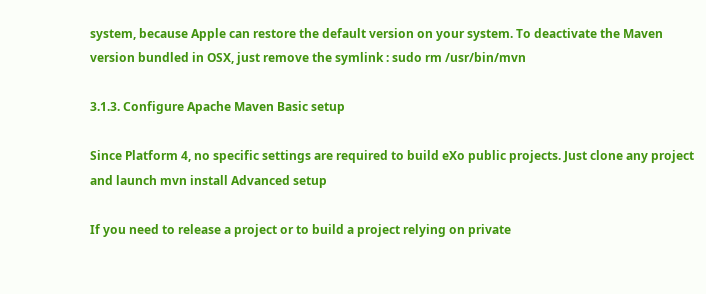system, because Apple can restore the default version on your system. To deactivate the Maven version bundled in OSX, just remove the symlink : sudo rm /usr/bin/mvn

3.1.3. Configure Apache Maven Basic setup

Since Platform 4, no specific settings are required to build eXo public projects. Just clone any project and launch mvn install Advanced setup

If you need to release a project or to build a project relying on private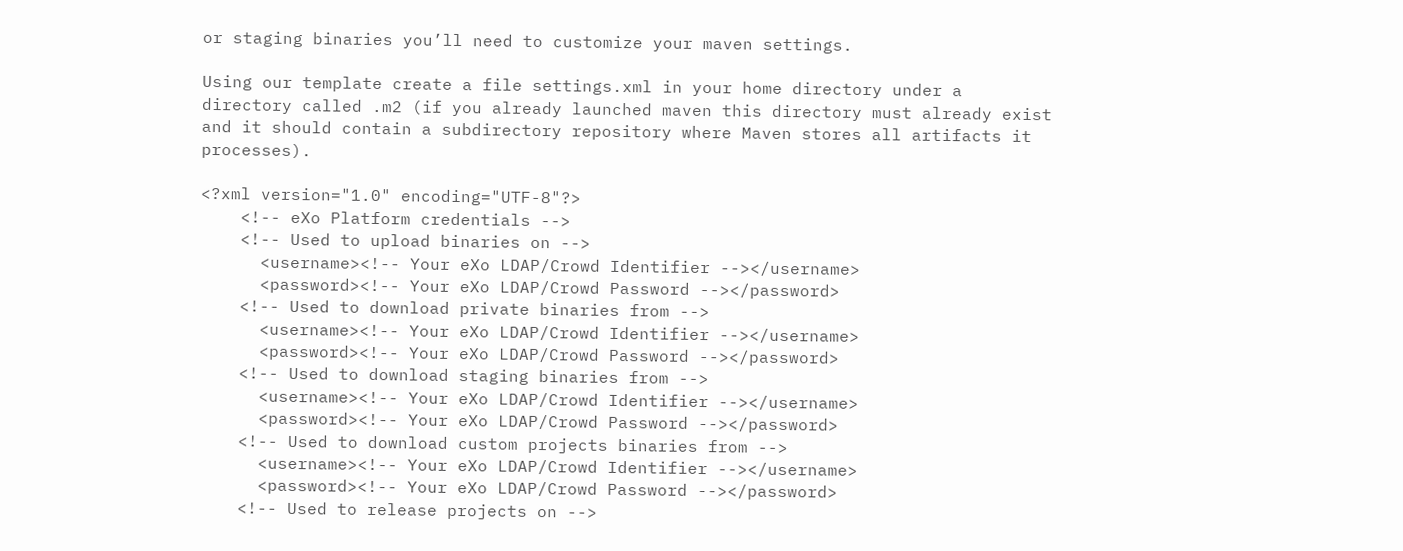or staging binaries you’ll need to customize your maven settings.

Using our template create a file settings.xml in your home directory under a directory called .m2 (if you already launched maven this directory must already exist and it should contain a subdirectory repository where Maven stores all artifacts it processes).

<?xml version="1.0" encoding="UTF-8"?>
    <!-- eXo Platform credentials -->
    <!-- Used to upload binaries on -->
      <username><!-- Your eXo LDAP/Crowd Identifier --></username>
      <password><!-- Your eXo LDAP/Crowd Password --></password>
    <!-- Used to download private binaries from -->
      <username><!-- Your eXo LDAP/Crowd Identifier --></username>
      <password><!-- Your eXo LDAP/Crowd Password --></password>
    <!-- Used to download staging binaries from -->
      <username><!-- Your eXo LDAP/Crowd Identifier --></username>
      <password><!-- Your eXo LDAP/Crowd Password --></password>
    <!-- Used to download custom projects binaries from -->
      <username><!-- Your eXo LDAP/Crowd Identifier --></username>
      <password><!-- Your eXo LDAP/Crowd Password --></password>
    <!-- Used to release projects on -->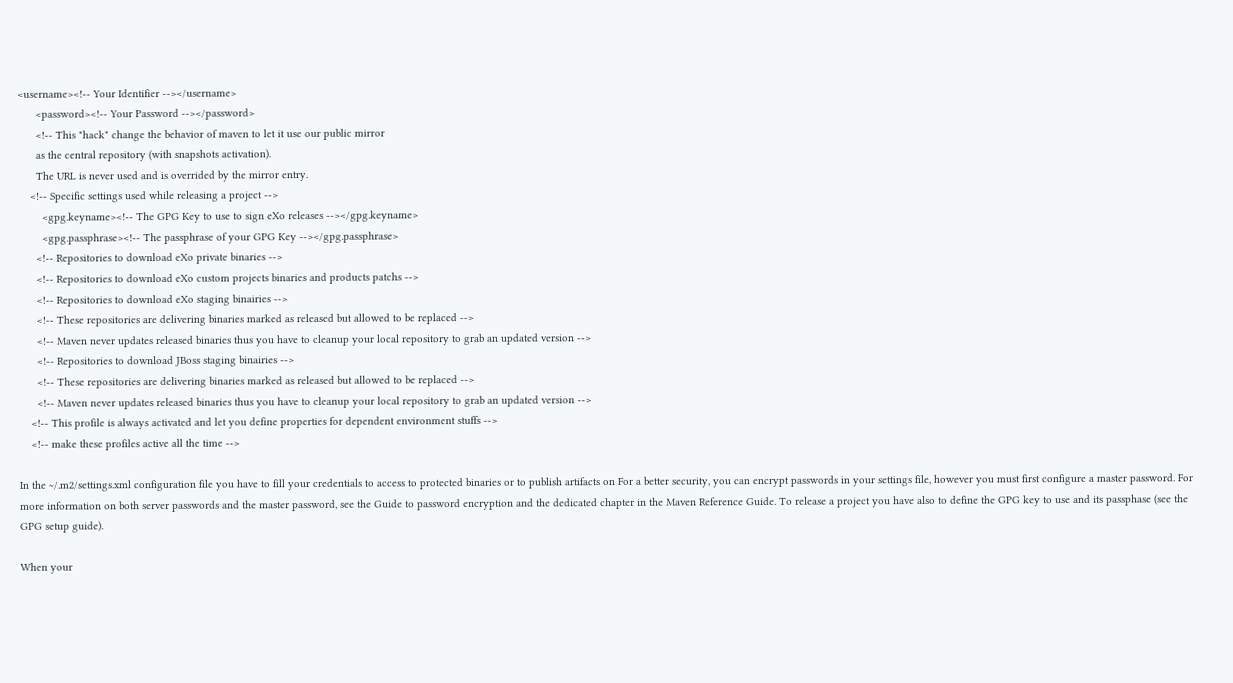<username><!-- Your Identifier --></username>
      <password><!-- Your Password --></password>
      <!-- This "hack" change the behavior of maven to let it use our public mirror
      as the central repository (with snapshots activation).
      The URL is never used and is overrided by the mirror entry.
    <!-- Specific settings used while releasing a project -->
        <gpg.keyname><!-- The GPG Key to use to sign eXo releases --></gpg.keyname>
        <gpg.passphrase><!-- The passphrase of your GPG Key --></gpg.passphrase>
      <!-- Repositories to download eXo private binaries -->
      <!-- Repositories to download eXo custom projects binaries and products patchs -->
      <!-- Repositories to download eXo staging binairies -->
      <!-- These repositories are delivering binaries marked as released but allowed to be replaced -->
      <!-- Maven never updates released binaries thus you have to cleanup your local repository to grab an updated version -->
      <!-- Repositories to download JBoss staging binairies -->
      <!-- These repositories are delivering binaries marked as released but allowed to be replaced -->
      <!-- Maven never updates released binaries thus you have to cleanup your local repository to grab an updated version -->
    <!-- This profile is always activated and let you define properties for dependent environment stuffs -->
    <!-- make these profiles active all the time -->

In the ~/.m2/settings.xml configuration file you have to fill your credentials to access to protected binaries or to publish artifacts on For a better security, you can encrypt passwords in your settings file, however you must first configure a master password. For more information on both server passwords and the master password, see the Guide to password encryption and the dedicated chapter in the Maven Reference Guide. To release a project you have also to define the GPG key to use and its passphase (see the GPG setup guide).

When your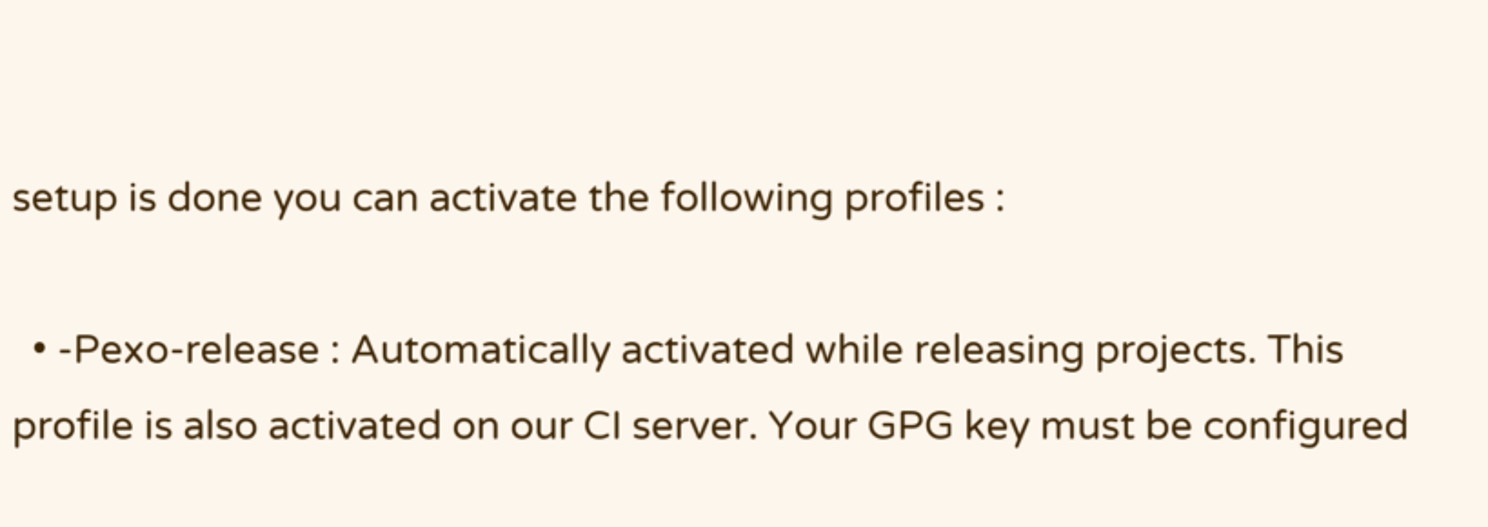setup is done you can activate the following profiles :

  • -Pexo-release : Automatically activated while releasing projects. This profile is also activated on our CI server. Your GPG key must be configured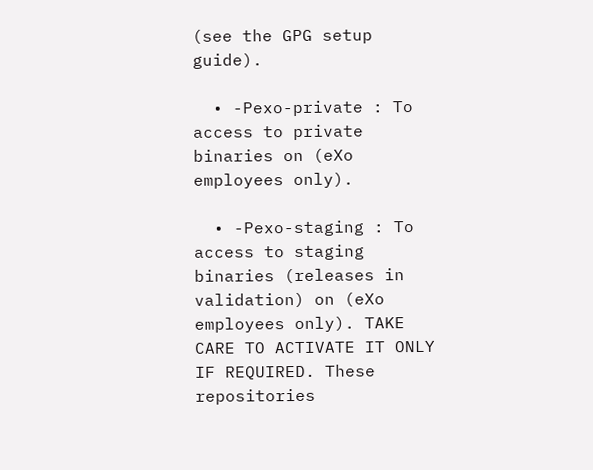(see the GPG setup guide).

  • -Pexo-private : To access to private binaries on (eXo employees only).

  • -Pexo-staging : To access to staging binaries (releases in validation) on (eXo employees only). TAKE CARE TO ACTIVATE IT ONLY IF REQUIRED. These repositories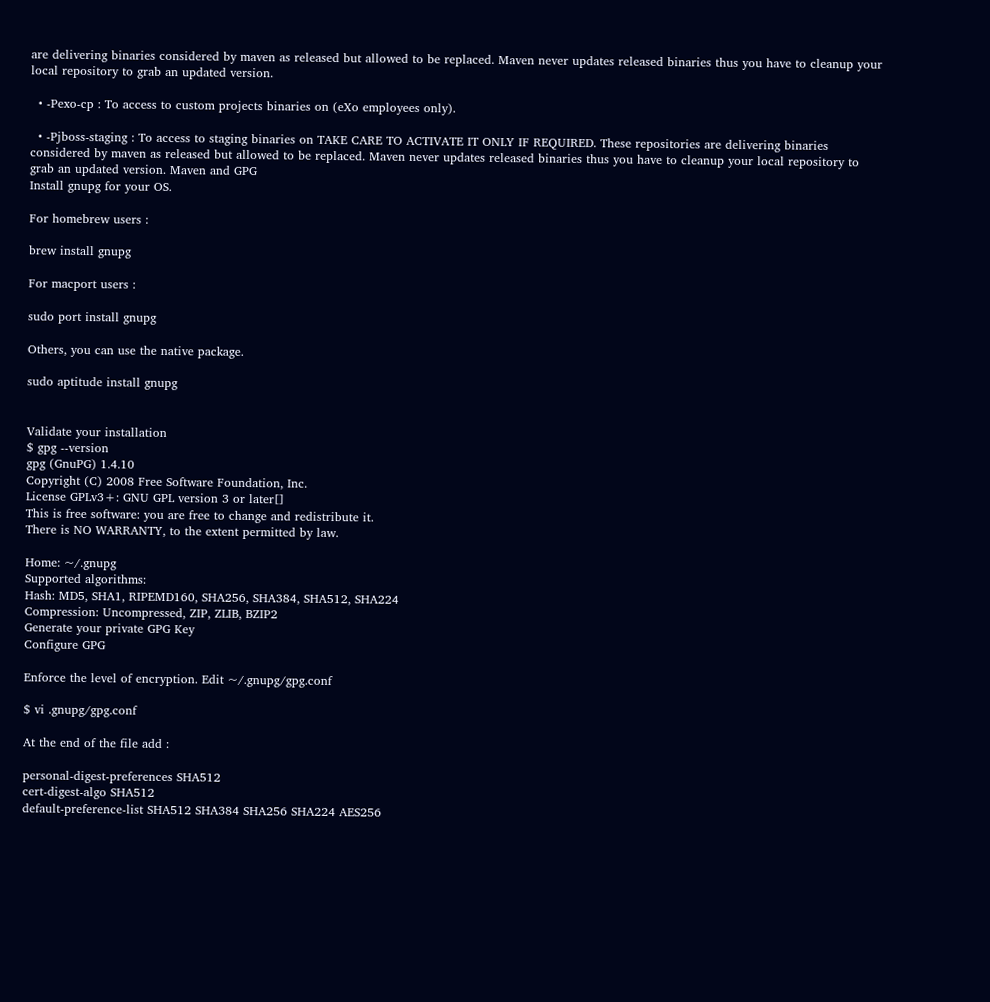are delivering binaries considered by maven as released but allowed to be replaced. Maven never updates released binaries thus you have to cleanup your local repository to grab an updated version.

  • -Pexo-cp : To access to custom projects binaries on (eXo employees only).

  • -Pjboss-staging : To access to staging binaries on TAKE CARE TO ACTIVATE IT ONLY IF REQUIRED. These repositories are delivering binaries considered by maven as released but allowed to be replaced. Maven never updates released binaries thus you have to cleanup your local repository to grab an updated version. Maven and GPG
Install gnupg for your OS.

For homebrew users :

brew install gnupg

For macport users :

sudo port install gnupg

Others, you can use the native package.

sudo aptitude install gnupg


Validate your installation
$ gpg --version
gpg (GnuPG) 1.4.10
Copyright (C) 2008 Free Software Foundation, Inc.
License GPLv3+: GNU GPL version 3 or later[]
This is free software: you are free to change and redistribute it.
There is NO WARRANTY, to the extent permitted by law.

Home: ~/.gnupg
Supported algorithms:
Hash: MD5, SHA1, RIPEMD160, SHA256, SHA384, SHA512, SHA224
Compression: Uncompressed, ZIP, ZLIB, BZIP2
Generate your private GPG Key
Configure GPG

Enforce the level of encryption. Edit ~/.gnupg/gpg.conf

$ vi .gnupg/gpg.conf

At the end of the file add :

personal-digest-preferences SHA512
cert-digest-algo SHA512
default-preference-list SHA512 SHA384 SHA256 SHA224 AES256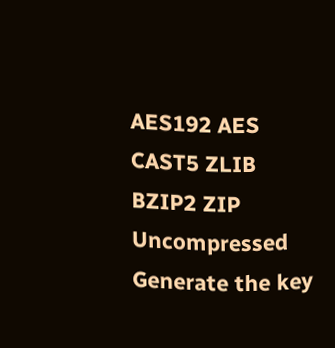AES192 AES CAST5 ZLIB BZIP2 ZIP Uncompressed
Generate the key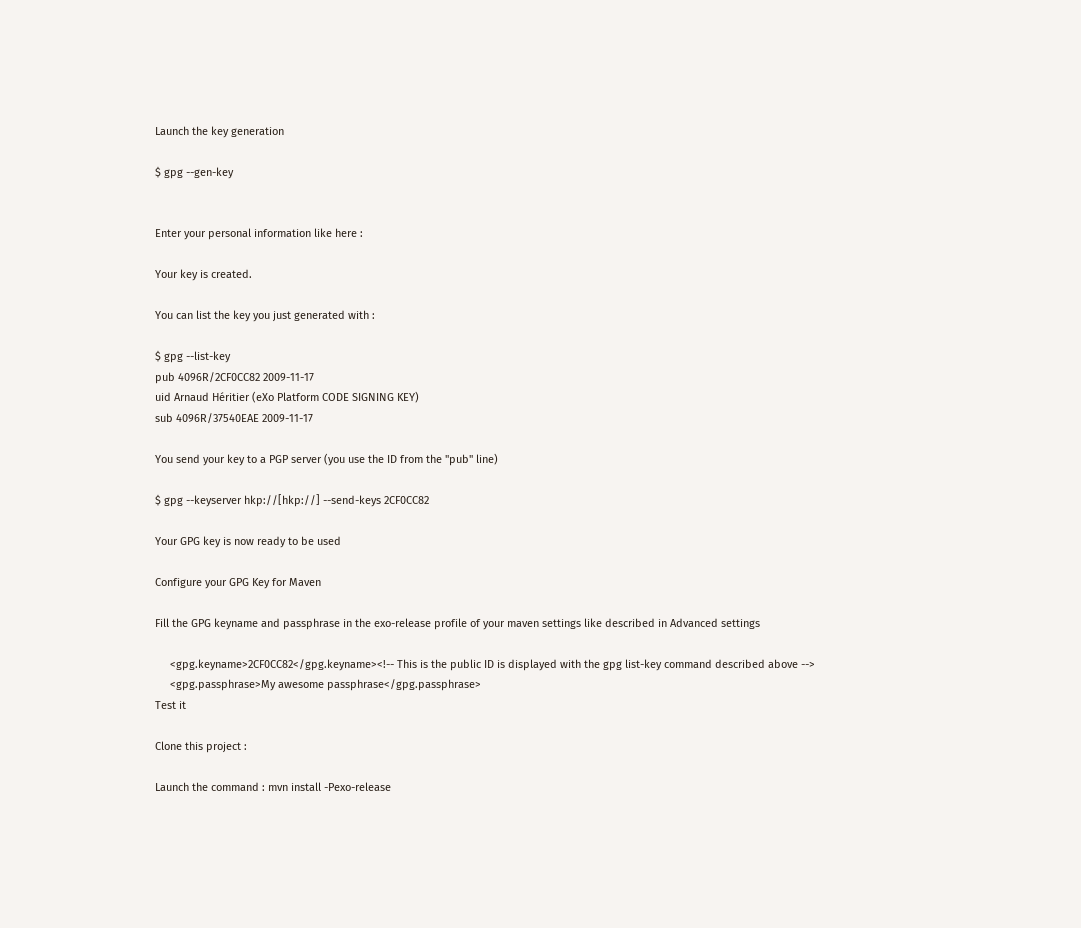Launch the key generation

$ gpg --gen-key


Enter your personal information like here :

Your key is created.

You can list the key you just generated with :

$ gpg --list-key
pub 4096R/2CF0CC82 2009-11-17
uid Arnaud Héritier (eXo Platform CODE SIGNING KEY)
sub 4096R/37540EAE 2009-11-17

You send your key to a PGP server (you use the ID from the "pub" line)

$ gpg --keyserver hkp://[hkp://] --send-keys 2CF0CC82

Your GPG key is now ready to be used

Configure your GPG Key for Maven

Fill the GPG keyname and passphrase in the exo-release profile of your maven settings like described in Advanced settings

     <gpg.keyname>2CF0CC82</gpg.keyname><!-- This is the public ID is displayed with the gpg list-key command described above -->
     <gpg.passphrase>My awesome passphrase</gpg.passphrase>
Test it

Clone this project :

Launch the command : mvn install -Pexo-release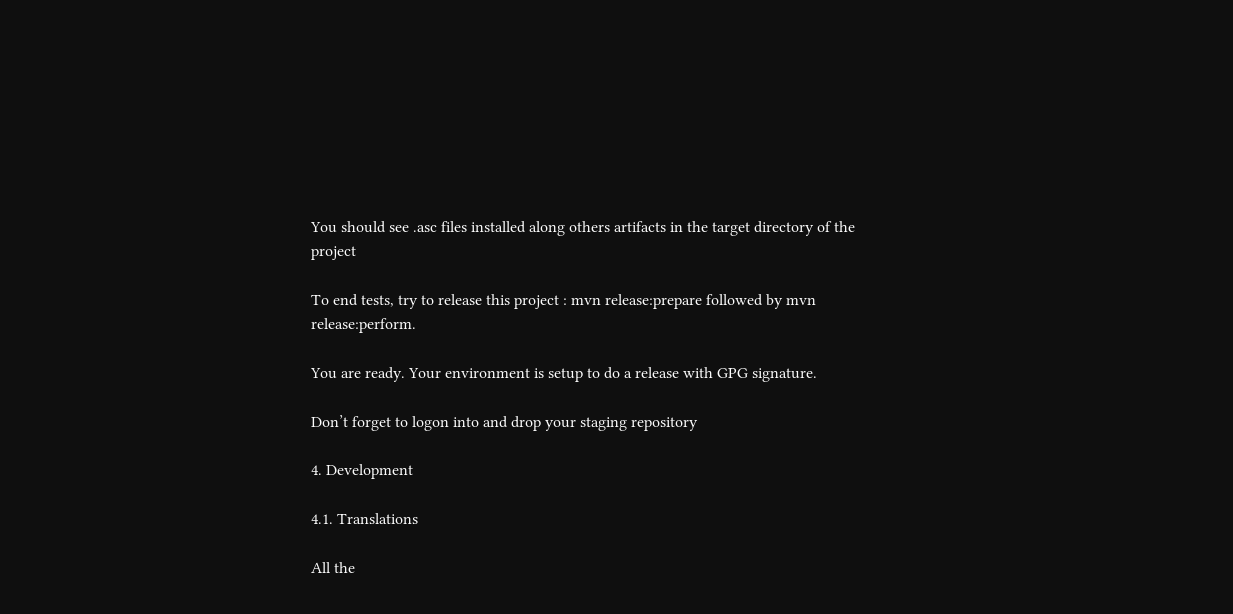You should see .asc files installed along others artifacts in the target directory of the project

To end tests, try to release this project : mvn release:prepare followed by mvn release:perform.

You are ready. Your environment is setup to do a release with GPG signature.

Don’t forget to logon into and drop your staging repository

4. Development

4.1. Translations

All the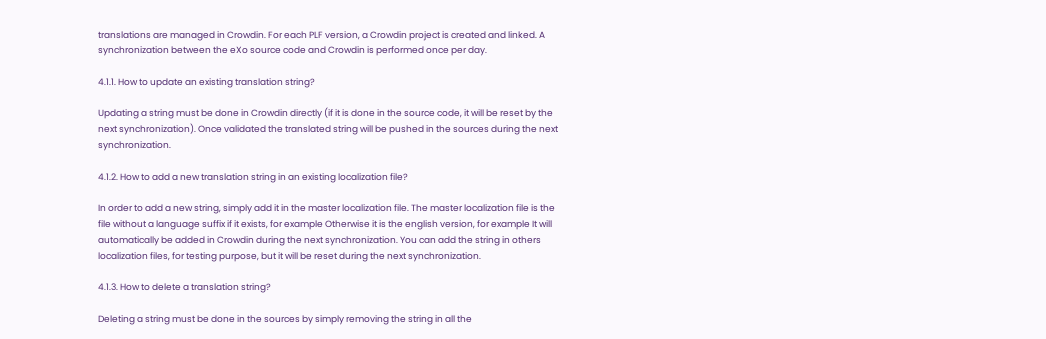translations are managed in Crowdin. For each PLF version, a Crowdin project is created and linked. A synchronization between the eXo source code and Crowdin is performed once per day.

4.1.1. How to update an existing translation string?

Updating a string must be done in Crowdin directly (if it is done in the source code, it will be reset by the next synchronization). Once validated the translated string will be pushed in the sources during the next synchronization.

4.1.2. How to add a new translation string in an existing localization file?

In order to add a new string, simply add it in the master localization file. The master localization file is the file without a language suffix if it exists, for example Otherwise it is the english version, for example It will automatically be added in Crowdin during the next synchronization. You can add the string in others localization files, for testing purpose, but it will be reset during the next synchronization.

4.1.3. How to delete a translation string?

Deleting a string must be done in the sources by simply removing the string in all the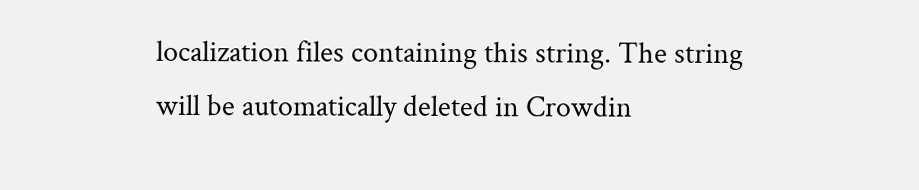localization files containing this string. The string will be automatically deleted in Crowdin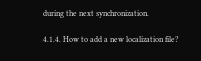during the next synchronization.

4.1.4. How to add a new localization file?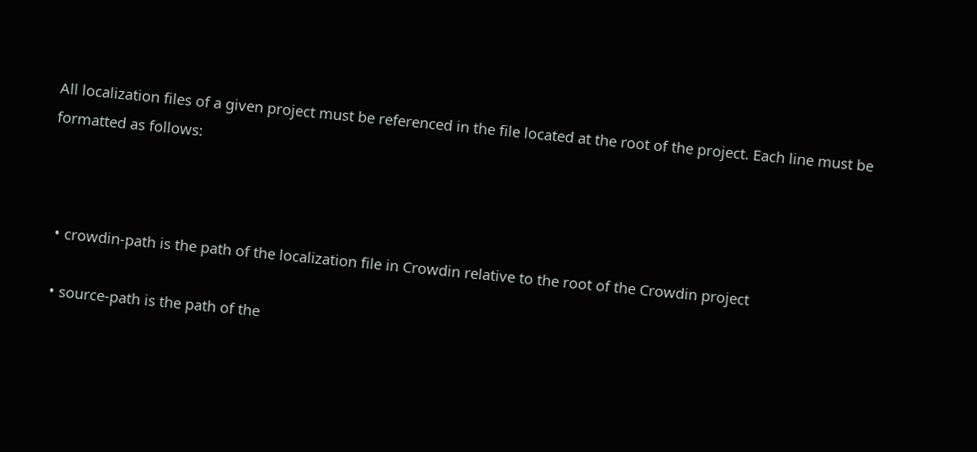All localization files of a given project must be referenced in the file located at the root of the project. Each line must be formatted as follows:



  • crowdin-path is the path of the localization file in Crowdin relative to the root of the Crowdin project

  • source-path is the path of the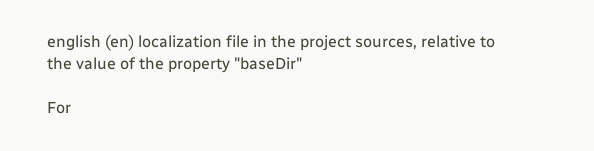english (en) localization file in the project sources, relative to the value of the property "baseDir"

For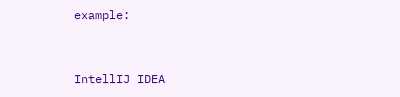example:


IntellIJ IDEA